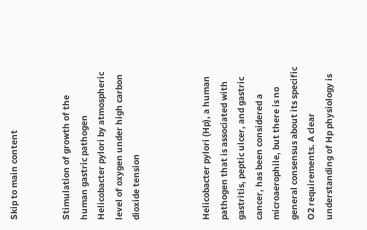Skip to main content


Stimulation of growth of the human gastric pathogen Helicobacter pylori by atmospheric level of oxygen under high carbon dioxide tension



Helicobacter pylori (Hp), a human pathogen that is associated with gastritis, peptic ulcer, and gastric cancer, has been considered a microaerophile, but there is no general consensus about its specific O2 requirements. A clear understanding of Hp physiology is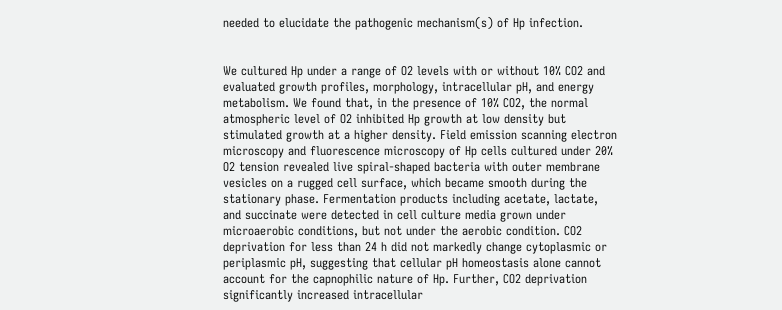needed to elucidate the pathogenic mechanism(s) of Hp infection.


We cultured Hp under a range of O2 levels with or without 10% CO2 and evaluated growth profiles, morphology, intracellular pH, and energy metabolism. We found that, in the presence of 10% CO2, the normal atmospheric level of O2 inhibited Hp growth at low density but stimulated growth at a higher density. Field emission scanning electron microscopy and fluorescence microscopy of Hp cells cultured under 20% O2 tension revealed live spiral-shaped bacteria with outer membrane vesicles on a rugged cell surface, which became smooth during the stationary phase. Fermentation products including acetate, lactate, and succinate were detected in cell culture media grown under microaerobic conditions, but not under the aerobic condition. CO2 deprivation for less than 24 h did not markedly change cytoplasmic or periplasmic pH, suggesting that cellular pH homeostasis alone cannot account for the capnophilic nature of Hp. Further, CO2 deprivation significantly increased intracellular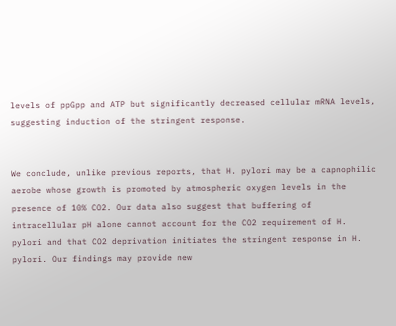levels of ppGpp and ATP but significantly decreased cellular mRNA levels, suggesting induction of the stringent response.


We conclude, unlike previous reports, that H. pylori may be a capnophilic aerobe whose growth is promoted by atmospheric oxygen levels in the presence of 10% CO2. Our data also suggest that buffering of intracellular pH alone cannot account for the CO2 requirement of H. pylori and that CO2 deprivation initiates the stringent response in H. pylori. Our findings may provide new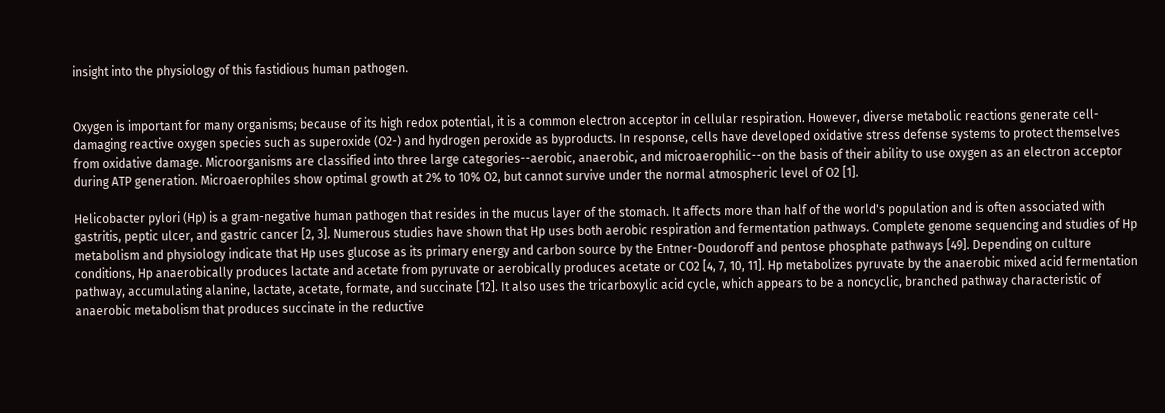insight into the physiology of this fastidious human pathogen.


Oxygen is important for many organisms; because of its high redox potential, it is a common electron acceptor in cellular respiration. However, diverse metabolic reactions generate cell-damaging reactive oxygen species such as superoxide (O2-) and hydrogen peroxide as byproducts. In response, cells have developed oxidative stress defense systems to protect themselves from oxidative damage. Microorganisms are classified into three large categories--aerobic, anaerobic, and microaerophilic--on the basis of their ability to use oxygen as an electron acceptor during ATP generation. Microaerophiles show optimal growth at 2% to 10% O2, but cannot survive under the normal atmospheric level of O2 [1].

Helicobacter pylori (Hp) is a gram-negative human pathogen that resides in the mucus layer of the stomach. It affects more than half of the world's population and is often associated with gastritis, peptic ulcer, and gastric cancer [2, 3]. Numerous studies have shown that Hp uses both aerobic respiration and fermentation pathways. Complete genome sequencing and studies of Hp metabolism and physiology indicate that Hp uses glucose as its primary energy and carbon source by the Entner-Doudoroff and pentose phosphate pathways [49]. Depending on culture conditions, Hp anaerobically produces lactate and acetate from pyruvate or aerobically produces acetate or CO2 [4, 7, 10, 11]. Hp metabolizes pyruvate by the anaerobic mixed acid fermentation pathway, accumulating alanine, lactate, acetate, formate, and succinate [12]. It also uses the tricarboxylic acid cycle, which appears to be a noncyclic, branched pathway characteristic of anaerobic metabolism that produces succinate in the reductive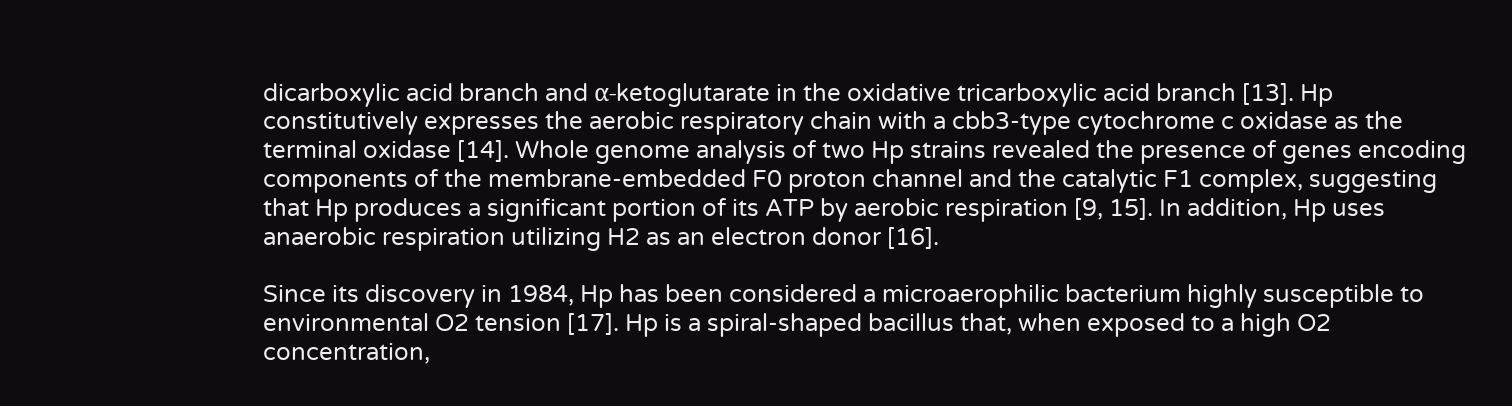dicarboxylic acid branch and α-ketoglutarate in the oxidative tricarboxylic acid branch [13]. Hp constitutively expresses the aerobic respiratory chain with a cbb3-type cytochrome c oxidase as the terminal oxidase [14]. Whole genome analysis of two Hp strains revealed the presence of genes encoding components of the membrane-embedded F0 proton channel and the catalytic F1 complex, suggesting that Hp produces a significant portion of its ATP by aerobic respiration [9, 15]. In addition, Hp uses anaerobic respiration utilizing H2 as an electron donor [16].

Since its discovery in 1984, Hp has been considered a microaerophilic bacterium highly susceptible to environmental O2 tension [17]. Hp is a spiral-shaped bacillus that, when exposed to a high O2 concentration,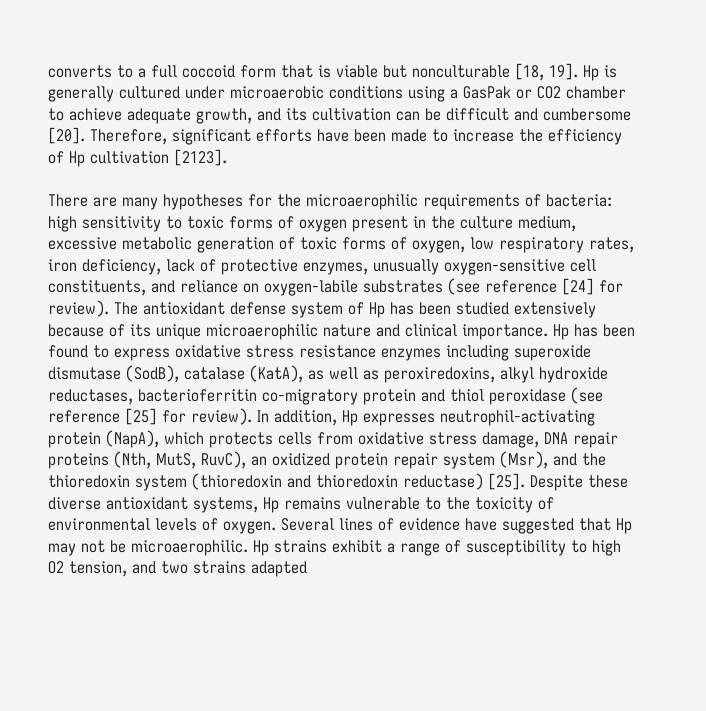converts to a full coccoid form that is viable but nonculturable [18, 19]. Hp is generally cultured under microaerobic conditions using a GasPak or CO2 chamber to achieve adequate growth, and its cultivation can be difficult and cumbersome [20]. Therefore, significant efforts have been made to increase the efficiency of Hp cultivation [2123].

There are many hypotheses for the microaerophilic requirements of bacteria: high sensitivity to toxic forms of oxygen present in the culture medium, excessive metabolic generation of toxic forms of oxygen, low respiratory rates, iron deficiency, lack of protective enzymes, unusually oxygen-sensitive cell constituents, and reliance on oxygen-labile substrates (see reference [24] for review). The antioxidant defense system of Hp has been studied extensively because of its unique microaerophilic nature and clinical importance. Hp has been found to express oxidative stress resistance enzymes including superoxide dismutase (SodB), catalase (KatA), as well as peroxiredoxins, alkyl hydroxide reductases, bacterioferritin co-migratory protein and thiol peroxidase (see reference [25] for review). In addition, Hp expresses neutrophil-activating protein (NapA), which protects cells from oxidative stress damage, DNA repair proteins (Nth, MutS, RuvC), an oxidized protein repair system (Msr), and the thioredoxin system (thioredoxin and thioredoxin reductase) [25]. Despite these diverse antioxidant systems, Hp remains vulnerable to the toxicity of environmental levels of oxygen. Several lines of evidence have suggested that Hp may not be microaerophilic. Hp strains exhibit a range of susceptibility to high O2 tension, and two strains adapted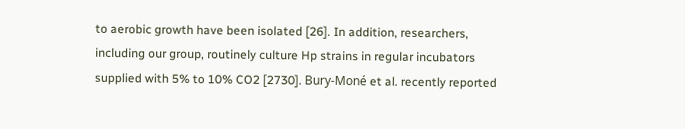to aerobic growth have been isolated [26]. In addition, researchers, including our group, routinely culture Hp strains in regular incubators supplied with 5% to 10% CO2 [2730]. Bury-Moné et al. recently reported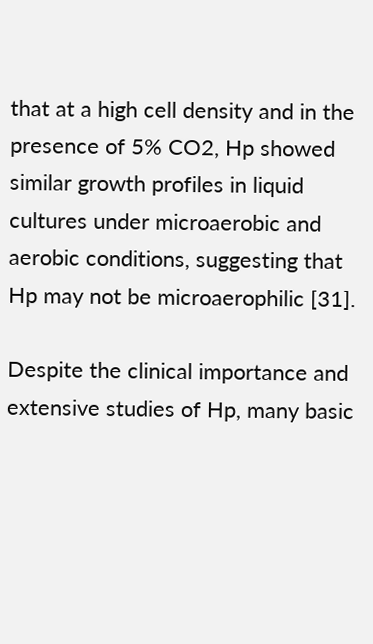that at a high cell density and in the presence of 5% CO2, Hp showed similar growth profiles in liquid cultures under microaerobic and aerobic conditions, suggesting that Hp may not be microaerophilic [31].

Despite the clinical importance and extensive studies of Hp, many basic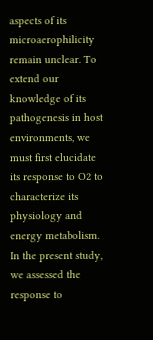aspects of its microaerophilicity remain unclear. To extend our knowledge of its pathogenesis in host environments, we must first elucidate its response to O2 to characterize its physiology and energy metabolism. In the present study, we assessed the response to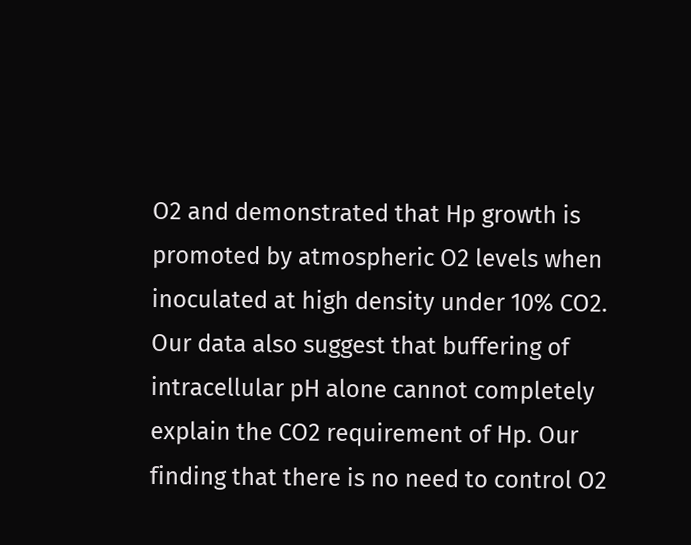O2 and demonstrated that Hp growth is promoted by atmospheric O2 levels when inoculated at high density under 10% CO2. Our data also suggest that buffering of intracellular pH alone cannot completely explain the CO2 requirement of Hp. Our finding that there is no need to control O2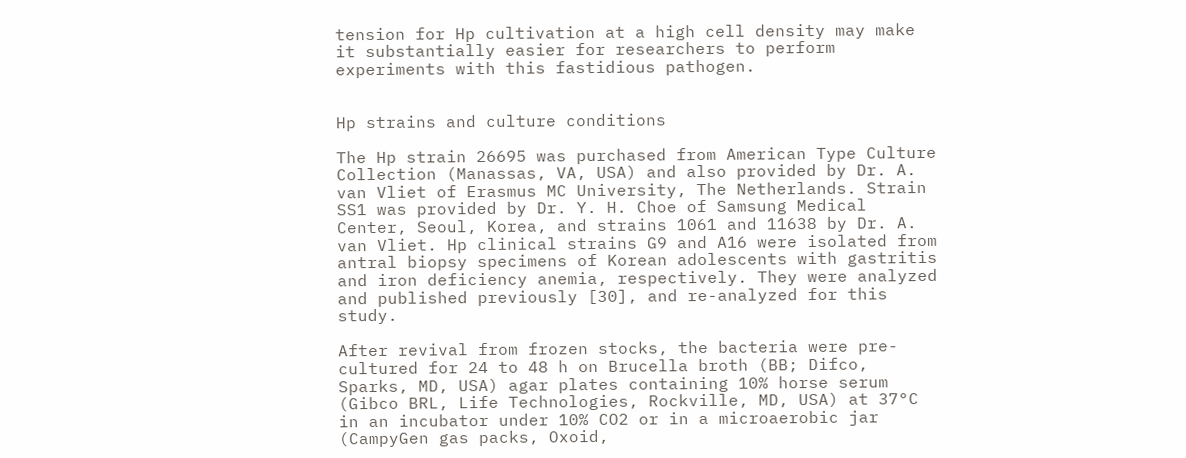tension for Hp cultivation at a high cell density may make it substantially easier for researchers to perform experiments with this fastidious pathogen.


Hp strains and culture conditions

The Hp strain 26695 was purchased from American Type Culture Collection (Manassas, VA, USA) and also provided by Dr. A. van Vliet of Erasmus MC University, The Netherlands. Strain SS1 was provided by Dr. Y. H. Choe of Samsung Medical Center, Seoul, Korea, and strains 1061 and 11638 by Dr. A. van Vliet. Hp clinical strains G9 and A16 were isolated from antral biopsy specimens of Korean adolescents with gastritis and iron deficiency anemia, respectively. They were analyzed and published previously [30], and re-analyzed for this study.

After revival from frozen stocks, the bacteria were pre-cultured for 24 to 48 h on Brucella broth (BB; Difco, Sparks, MD, USA) agar plates containing 10% horse serum (Gibco BRL, Life Technologies, Rockville, MD, USA) at 37°C in an incubator under 10% CO2 or in a microaerobic jar (CampyGen gas packs, Oxoid,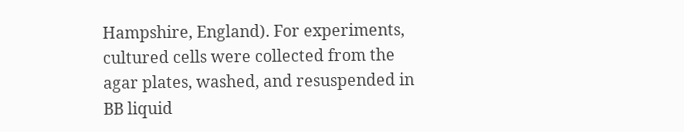Hampshire, England). For experiments, cultured cells were collected from the agar plates, washed, and resuspended in BB liquid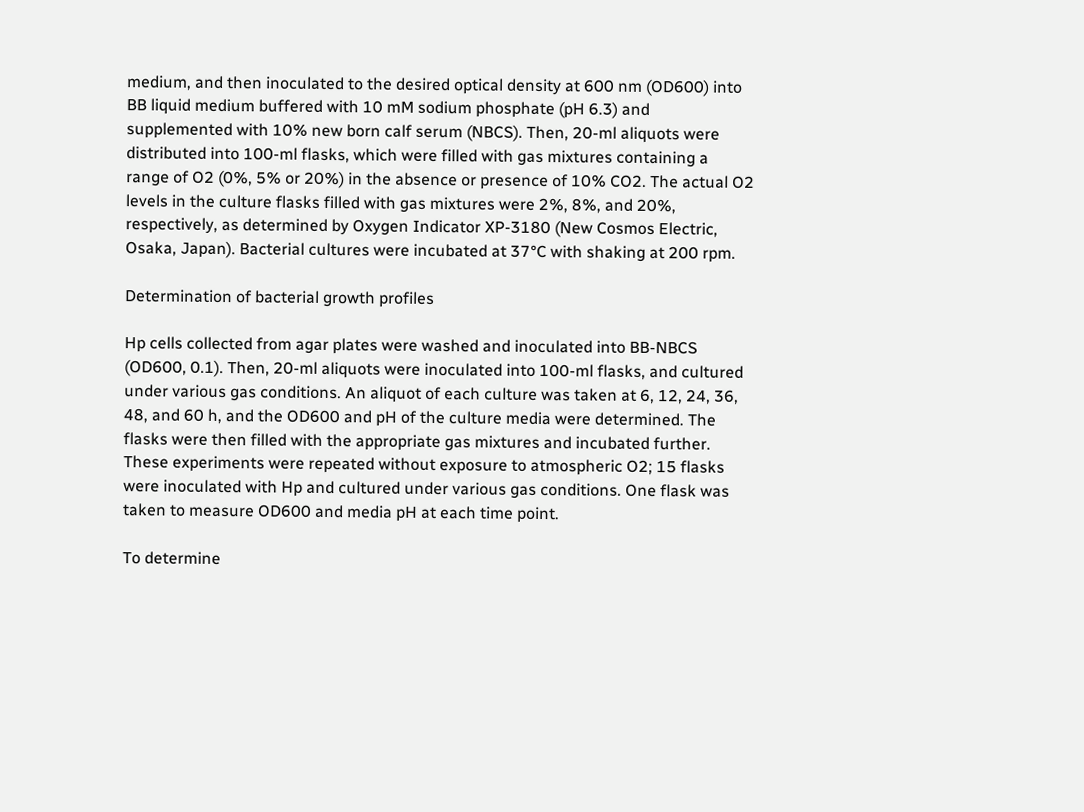medium, and then inoculated to the desired optical density at 600 nm (OD600) into BB liquid medium buffered with 10 mM sodium phosphate (pH 6.3) and supplemented with 10% new born calf serum (NBCS). Then, 20-ml aliquots were distributed into 100-ml flasks, which were filled with gas mixtures containing a range of O2 (0%, 5% or 20%) in the absence or presence of 10% CO2. The actual O2 levels in the culture flasks filled with gas mixtures were 2%, 8%, and 20%, respectively, as determined by Oxygen Indicator XP-3180 (New Cosmos Electric, Osaka, Japan). Bacterial cultures were incubated at 37°C with shaking at 200 rpm.

Determination of bacterial growth profiles

Hp cells collected from agar plates were washed and inoculated into BB-NBCS (OD600, 0.1). Then, 20-ml aliquots were inoculated into 100-ml flasks, and cultured under various gas conditions. An aliquot of each culture was taken at 6, 12, 24, 36, 48, and 60 h, and the OD600 and pH of the culture media were determined. The flasks were then filled with the appropriate gas mixtures and incubated further. These experiments were repeated without exposure to atmospheric O2; 15 flasks were inoculated with Hp and cultured under various gas conditions. One flask was taken to measure OD600 and media pH at each time point.

To determine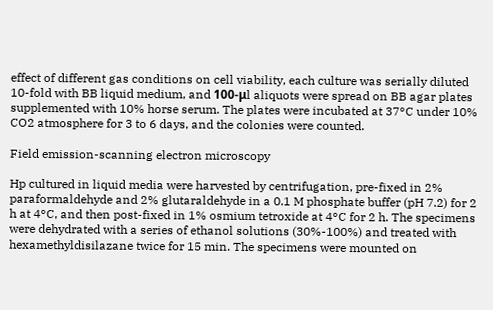effect of different gas conditions on cell viability, each culture was serially diluted 10-fold with BB liquid medium, and 100-μl aliquots were spread on BB agar plates supplemented with 10% horse serum. The plates were incubated at 37°C under 10% CO2 atmosphere for 3 to 6 days, and the colonies were counted.

Field emission-scanning electron microscopy

Hp cultured in liquid media were harvested by centrifugation, pre-fixed in 2% paraformaldehyde and 2% glutaraldehyde in a 0.1 M phosphate buffer (pH 7.2) for 2 h at 4°C, and then post-fixed in 1% osmium tetroxide at 4°C for 2 h. The specimens were dehydrated with a series of ethanol solutions (30%-100%) and treated with hexamethyldisilazane twice for 15 min. The specimens were mounted on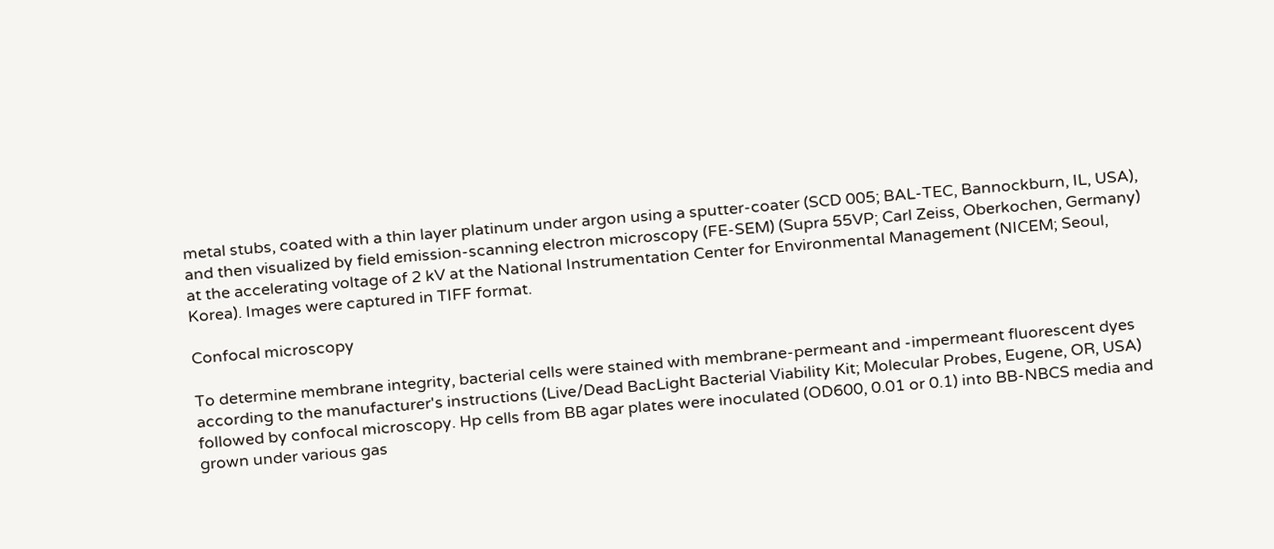metal stubs, coated with a thin layer platinum under argon using a sputter-coater (SCD 005; BAL-TEC, Bannockburn, IL, USA), and then visualized by field emission-scanning electron microscopy (FE-SEM) (Supra 55VP; Carl Zeiss, Oberkochen, Germany) at the accelerating voltage of 2 kV at the National Instrumentation Center for Environmental Management (NICEM; Seoul, Korea). Images were captured in TIFF format.

Confocal microscopy

To determine membrane integrity, bacterial cells were stained with membrane-permeant and -impermeant fluorescent dyes according to the manufacturer's instructions (Live/Dead BacLight Bacterial Viability Kit; Molecular Probes, Eugene, OR, USA) followed by confocal microscopy. Hp cells from BB agar plates were inoculated (OD600, 0.01 or 0.1) into BB-NBCS media and grown under various gas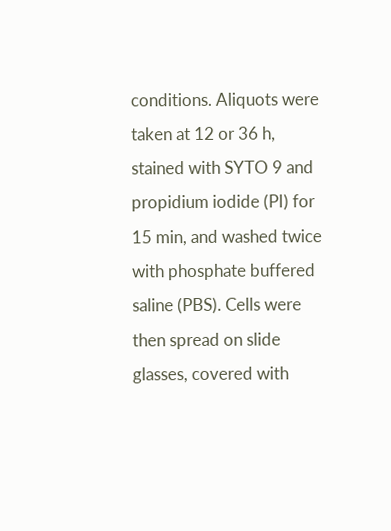conditions. Aliquots were taken at 12 or 36 h, stained with SYTO 9 and propidium iodide (PI) for 15 min, and washed twice with phosphate buffered saline (PBS). Cells were then spread on slide glasses, covered with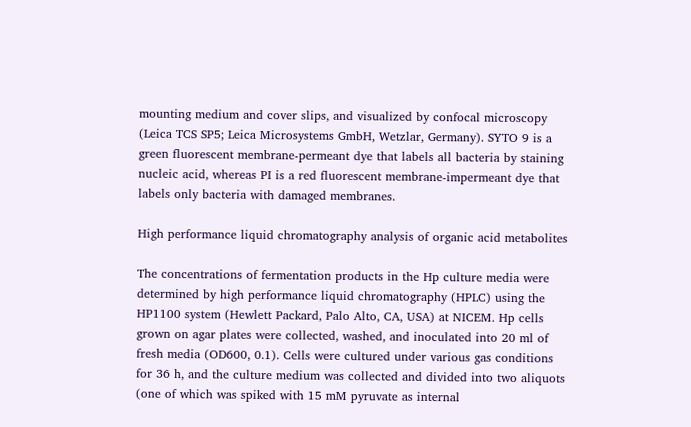mounting medium and cover slips, and visualized by confocal microscopy (Leica TCS SP5; Leica Microsystems GmbH, Wetzlar, Germany). SYTO 9 is a green fluorescent membrane-permeant dye that labels all bacteria by staining nucleic acid, whereas PI is a red fluorescent membrane-impermeant dye that labels only bacteria with damaged membranes.

High performance liquid chromatography analysis of organic acid metabolites

The concentrations of fermentation products in the Hp culture media were determined by high performance liquid chromatography (HPLC) using the HP1100 system (Hewlett Packard, Palo Alto, CA, USA) at NICEM. Hp cells grown on agar plates were collected, washed, and inoculated into 20 ml of fresh media (OD600, 0.1). Cells were cultured under various gas conditions for 36 h, and the culture medium was collected and divided into two aliquots (one of which was spiked with 15 mM pyruvate as internal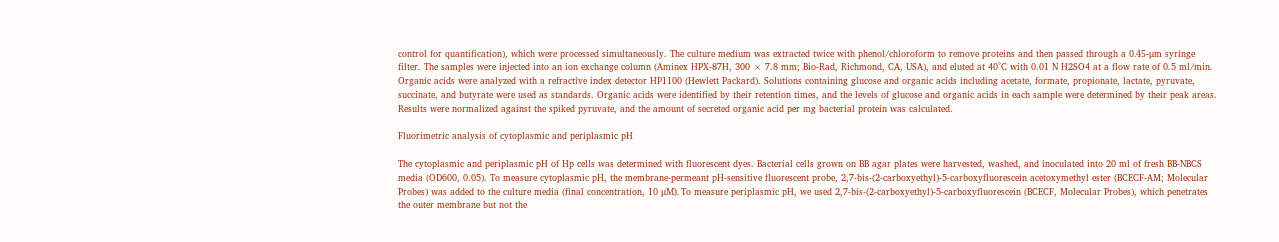control for quantification), which were processed simultaneously. The culture medium was extracted twice with phenol/chloroform to remove proteins and then passed through a 0.45-μm syringe filter. The samples were injected into an ion exchange column (Aminex HPX-87H, 300 × 7.8 mm; Bio-Rad, Richmond, CA, USA), and eluted at 40°C with 0.01 N H2SO4 at a flow rate of 0.5 ml/min. Organic acids were analyzed with a refractive index detector HP1100 (Hewlett Packard). Solutions containing glucose and organic acids including acetate, formate, propionate, lactate, pyruvate, succinate, and butyrate were used as standards. Organic acids were identified by their retention times, and the levels of glucose and organic acids in each sample were determined by their peak areas. Results were normalized against the spiked pyruvate, and the amount of secreted organic acid per mg bacterial protein was calculated.

Fluorimetric analysis of cytoplasmic and periplasmic pH

The cytoplasmic and periplasmic pH of Hp cells was determined with fluorescent dyes. Bacterial cells grown on BB agar plates were harvested, washed, and inoculated into 20 ml of fresh BB-NBCS media (OD600, 0.05). To measure cytoplasmic pH, the membrane-permeant pH-sensitive fluorescent probe, 2,7-bis-(2-carboxyethyl)-5-carboxyfluorescein acetoxymethyl ester (BCECF-AM; Molecular Probes) was added to the culture media (final concentration, 10 μM). To measure periplasmic pH, we used 2,7-bis-(2-carboxyethyl)-5-carboxyfluorescein (BCECF, Molecular Probes), which penetrates the outer membrane but not the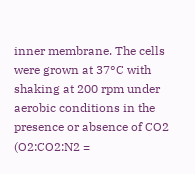inner membrane. The cells were grown at 37°C with shaking at 200 rpm under aerobic conditions in the presence or absence of CO2 (O2:CO2:N2 =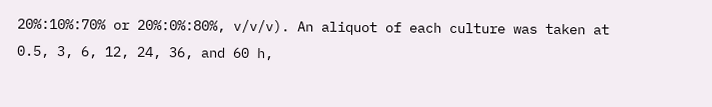20%:10%:70% or 20%:0%:80%, v/v/v). An aliquot of each culture was taken at 0.5, 3, 6, 12, 24, 36, and 60 h,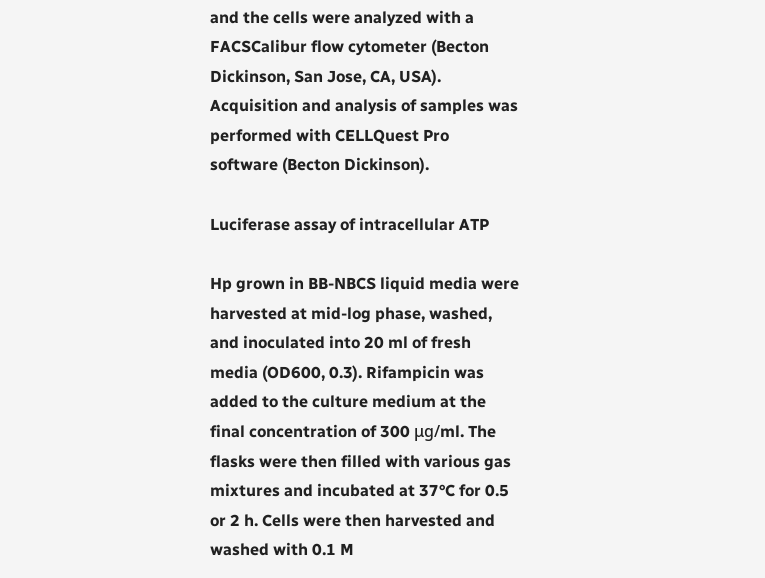and the cells were analyzed with a FACSCalibur flow cytometer (Becton Dickinson, San Jose, CA, USA). Acquisition and analysis of samples was performed with CELLQuest Pro software (Becton Dickinson).

Luciferase assay of intracellular ATP

Hp grown in BB-NBCS liquid media were harvested at mid-log phase, washed, and inoculated into 20 ml of fresh media (OD600, 0.3). Rifampicin was added to the culture medium at the final concentration of 300 μg/ml. The flasks were then filled with various gas mixtures and incubated at 37°C for 0.5 or 2 h. Cells were then harvested and washed with 0.1 M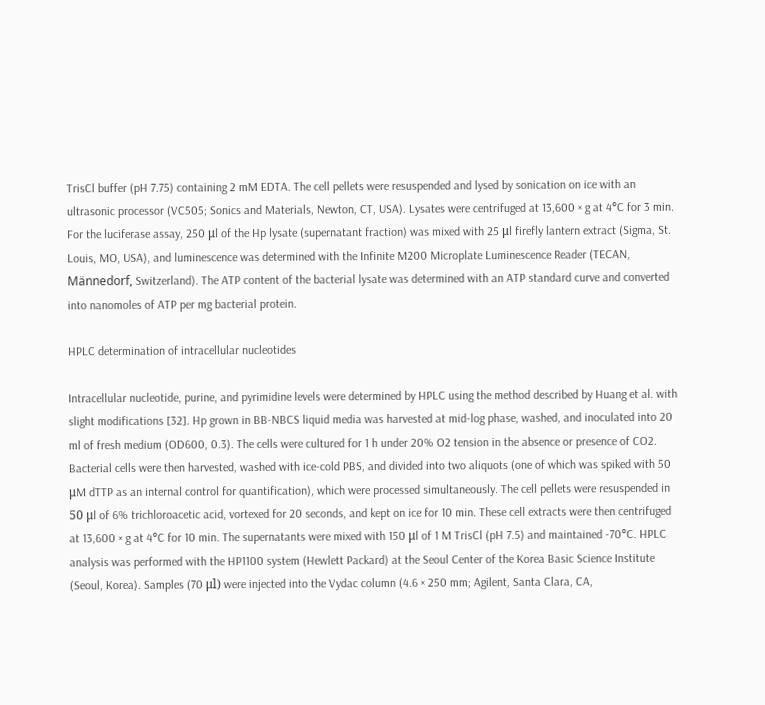TrisCl buffer (pH 7.75) containing 2 mM EDTA. The cell pellets were resuspended and lysed by sonication on ice with an ultrasonic processor (VC505; Sonics and Materials, Newton, CT, USA). Lysates were centrifuged at 13,600 × g at 4°C for 3 min. For the luciferase assay, 250 μl of the Hp lysate (supernatant fraction) was mixed with 25 μl firefly lantern extract (Sigma, St. Louis, MO, USA), and luminescence was determined with the Infinite M200 Microplate Luminescence Reader (TECAN, Männedorf, Switzerland). The ATP content of the bacterial lysate was determined with an ATP standard curve and converted into nanomoles of ATP per mg bacterial protein.

HPLC determination of intracellular nucleotides

Intracellular nucleotide, purine, and pyrimidine levels were determined by HPLC using the method described by Huang et al. with slight modifications [32]. Hp grown in BB-NBCS liquid media was harvested at mid-log phase, washed, and inoculated into 20 ml of fresh medium (OD600, 0.3). The cells were cultured for 1 h under 20% O2 tension in the absence or presence of CO2. Bacterial cells were then harvested, washed with ice-cold PBS, and divided into two aliquots (one of which was spiked with 50 μM dTTP as an internal control for quantification), which were processed simultaneously. The cell pellets were resuspended in 50 μl of 6% trichloroacetic acid, vortexed for 20 seconds, and kept on ice for 10 min. These cell extracts were then centrifuged at 13,600 × g at 4°C for 10 min. The supernatants were mixed with 150 μl of 1 M TrisCl (pH 7.5) and maintained -70°C. HPLC analysis was performed with the HP1100 system (Hewlett Packard) at the Seoul Center of the Korea Basic Science Institute (Seoul, Korea). Samples (70 μl) were injected into the Vydac column (4.6 × 250 mm; Agilent, Santa Clara, CA,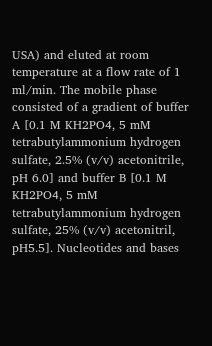USA) and eluted at room temperature at a flow rate of 1 ml/min. The mobile phase consisted of a gradient of buffer A [0.1 M KH2PO4, 5 mM tetrabutylammonium hydrogen sulfate, 2.5% (v/v) acetonitrile, pH 6.0] and buffer B [0.1 M KH2PO4, 5 mM tetrabutylammonium hydrogen sulfate, 25% (v/v) acetonitril, pH5.5]. Nucleotides and bases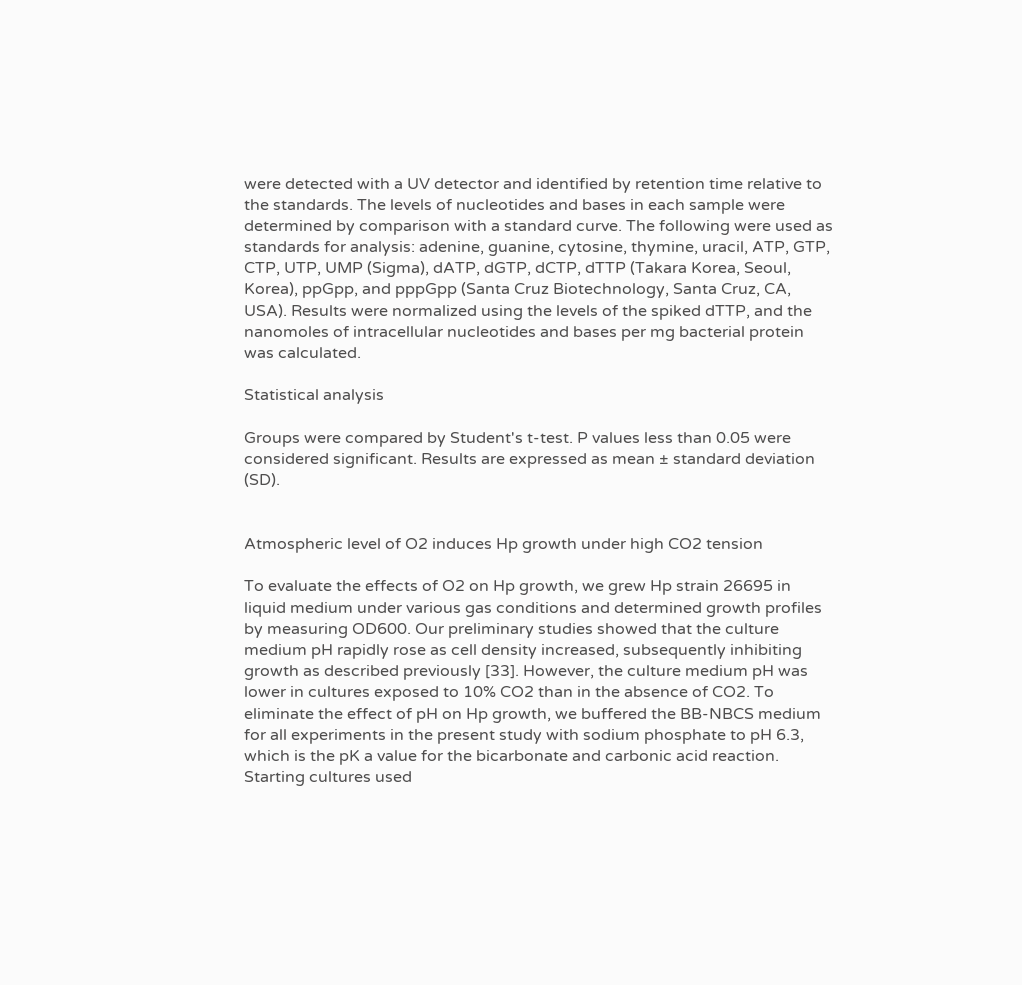were detected with a UV detector and identified by retention time relative to the standards. The levels of nucleotides and bases in each sample were determined by comparison with a standard curve. The following were used as standards for analysis: adenine, guanine, cytosine, thymine, uracil, ATP, GTP, CTP, UTP, UMP (Sigma), dATP, dGTP, dCTP, dTTP (Takara Korea, Seoul, Korea), ppGpp, and pppGpp (Santa Cruz Biotechnology, Santa Cruz, CA, USA). Results were normalized using the levels of the spiked dTTP, and the nanomoles of intracellular nucleotides and bases per mg bacterial protein was calculated.

Statistical analysis

Groups were compared by Student's t-test. P values less than 0.05 were considered significant. Results are expressed as mean ± standard deviation (SD).


Atmospheric level of O2 induces Hp growth under high CO2 tension

To evaluate the effects of O2 on Hp growth, we grew Hp strain 26695 in liquid medium under various gas conditions and determined growth profiles by measuring OD600. Our preliminary studies showed that the culture medium pH rapidly rose as cell density increased, subsequently inhibiting growth as described previously [33]. However, the culture medium pH was lower in cultures exposed to 10% CO2 than in the absence of CO2. To eliminate the effect of pH on Hp growth, we buffered the BB-NBCS medium for all experiments in the present study with sodium phosphate to pH 6.3, which is the pK a value for the bicarbonate and carbonic acid reaction. Starting cultures used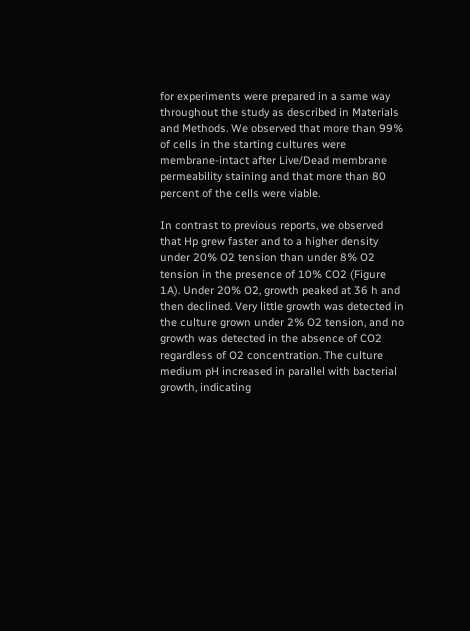for experiments were prepared in a same way throughout the study as described in Materials and Methods. We observed that more than 99% of cells in the starting cultures were membrane-intact after Live/Dead membrane permeability staining and that more than 80 percent of the cells were viable.

In contrast to previous reports, we observed that Hp grew faster and to a higher density under 20% O2 tension than under 8% O2 tension in the presence of 10% CO2 (Figure 1A). Under 20% O2, growth peaked at 36 h and then declined. Very little growth was detected in the culture grown under 2% O2 tension, and no growth was detected in the absence of CO2 regardless of O2 concentration. The culture medium pH increased in parallel with bacterial growth, indicating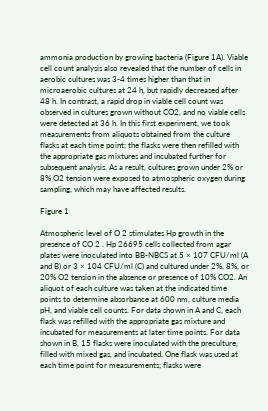ammonia production by growing bacteria (Figure 1A). Viable cell count analysis also revealed that the number of cells in aerobic cultures was 3-4 times higher than that in microaerobic cultures at 24 h, but rapidly decreased after 48 h. In contrast, a rapid drop in viable cell count was observed in cultures grown without CO2, and no viable cells were detected at 36 h. In this first experiment, we took measurements from aliquots obtained from the culture flasks at each time point; the flasks were then refilled with the appropriate gas mixtures and incubated further for subsequent analysis. As a result, cultures grown under 2% or 8% O2 tension were exposed to atmospheric oxygen during sampling, which may have affected results.

Figure 1

Atmospheric level of O 2 stimulates Hp growth in the presence of CO 2 . Hp 26695 cells collected from agar plates were inoculated into BB-NBCS at 5 × 107 CFU/ml (A and B) or 3 × 104 CFU/ml (C) and cultured under 2%, 8%, or 20% O2 tension in the absence or presence of 10% CO2. An aliquot of each culture was taken at the indicated time points to determine absorbance at 600 nm, culture media pH, and viable cell counts. For data shown in A and C, each flask was refilled with the appropriate gas mixture and incubated for measurements at later time points. For data shown in B, 15 flasks were inoculated with the preculture, filled with mixed gas, and incubated. One flask was used at each time point for measurements; flasks were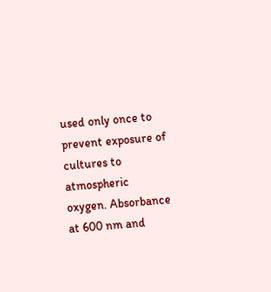used only once to prevent exposure of cultures to atmospheric oxygen. Absorbance at 600 nm and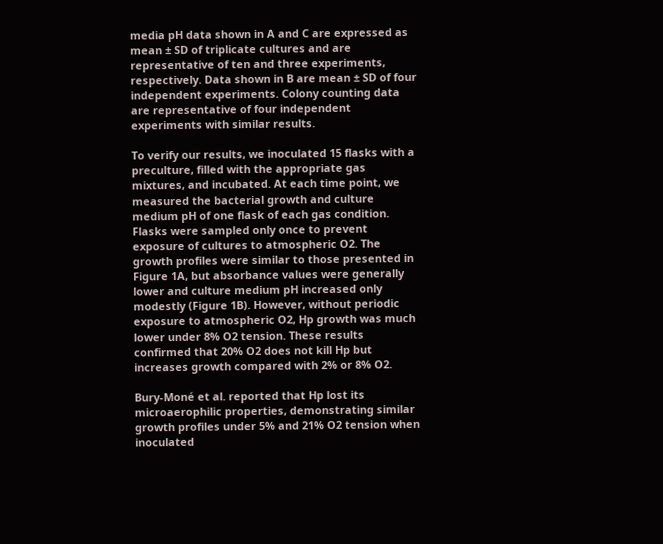media pH data shown in A and C are expressed as mean ± SD of triplicate cultures and are representative of ten and three experiments, respectively. Data shown in B are mean ± SD of four independent experiments. Colony counting data are representative of four independent experiments with similar results.

To verify our results, we inoculated 15 flasks with a preculture, filled with the appropriate gas mixtures, and incubated. At each time point, we measured the bacterial growth and culture medium pH of one flask of each gas condition. Flasks were sampled only once to prevent exposure of cultures to atmospheric O2. The growth profiles were similar to those presented in Figure 1A, but absorbance values were generally lower and culture medium pH increased only modestly (Figure 1B). However, without periodic exposure to atmospheric O2, Hp growth was much lower under 8% O2 tension. These results confirmed that 20% O2 does not kill Hp but increases growth compared with 2% or 8% O2.

Bury-Moné et al. reported that Hp lost its microaerophilic properties, demonstrating similar growth profiles under 5% and 21% O2 tension when inoculated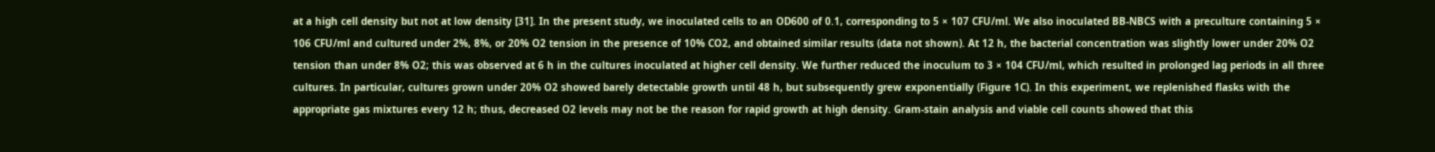at a high cell density but not at low density [31]. In the present study, we inoculated cells to an OD600 of 0.1, corresponding to 5 × 107 CFU/ml. We also inoculated BB-NBCS with a preculture containing 5 × 106 CFU/ml and cultured under 2%, 8%, or 20% O2 tension in the presence of 10% CO2, and obtained similar results (data not shown). At 12 h, the bacterial concentration was slightly lower under 20% O2 tension than under 8% O2; this was observed at 6 h in the cultures inoculated at higher cell density. We further reduced the inoculum to 3 × 104 CFU/ml, which resulted in prolonged lag periods in all three cultures. In particular, cultures grown under 20% O2 showed barely detectable growth until 48 h, but subsequently grew exponentially (Figure 1C). In this experiment, we replenished flasks with the appropriate gas mixtures every 12 h; thus, decreased O2 levels may not be the reason for rapid growth at high density. Gram-stain analysis and viable cell counts showed that this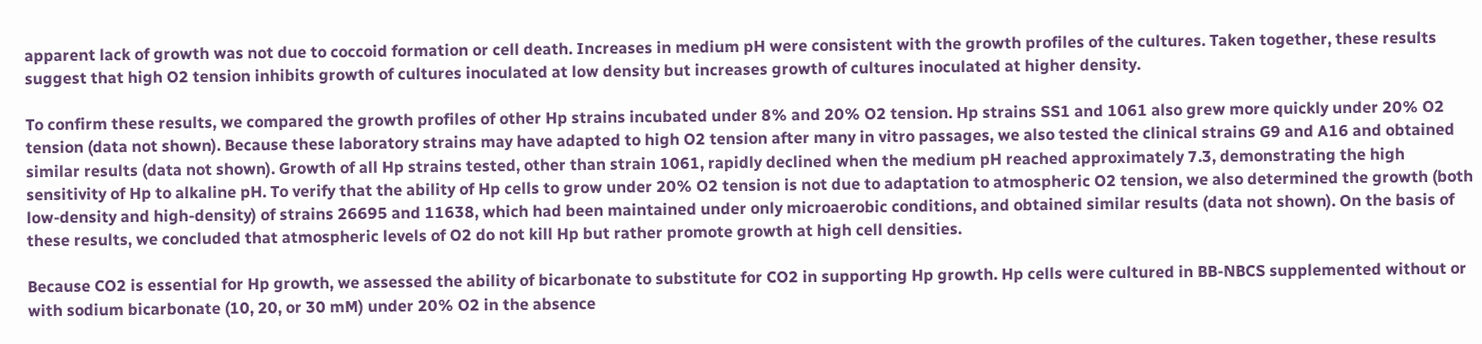apparent lack of growth was not due to coccoid formation or cell death. Increases in medium pH were consistent with the growth profiles of the cultures. Taken together, these results suggest that high O2 tension inhibits growth of cultures inoculated at low density but increases growth of cultures inoculated at higher density.

To confirm these results, we compared the growth profiles of other Hp strains incubated under 8% and 20% O2 tension. Hp strains SS1 and 1061 also grew more quickly under 20% O2 tension (data not shown). Because these laboratory strains may have adapted to high O2 tension after many in vitro passages, we also tested the clinical strains G9 and A16 and obtained similar results (data not shown). Growth of all Hp strains tested, other than strain 1061, rapidly declined when the medium pH reached approximately 7.3, demonstrating the high sensitivity of Hp to alkaline pH. To verify that the ability of Hp cells to grow under 20% O2 tension is not due to adaptation to atmospheric O2 tension, we also determined the growth (both low-density and high-density) of strains 26695 and 11638, which had been maintained under only microaerobic conditions, and obtained similar results (data not shown). On the basis of these results, we concluded that atmospheric levels of O2 do not kill Hp but rather promote growth at high cell densities.

Because CO2 is essential for Hp growth, we assessed the ability of bicarbonate to substitute for CO2 in supporting Hp growth. Hp cells were cultured in BB-NBCS supplemented without or with sodium bicarbonate (10, 20, or 30 mM) under 20% O2 in the absence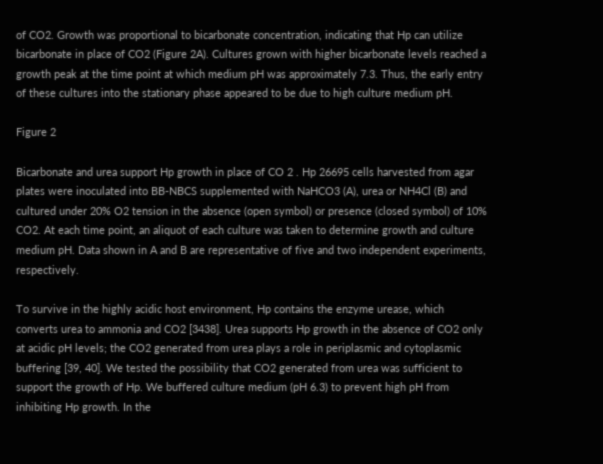of CO2. Growth was proportional to bicarbonate concentration, indicating that Hp can utilize bicarbonate in place of CO2 (Figure 2A). Cultures grown with higher bicarbonate levels reached a growth peak at the time point at which medium pH was approximately 7.3. Thus, the early entry of these cultures into the stationary phase appeared to be due to high culture medium pH.

Figure 2

Bicarbonate and urea support Hp growth in place of CO 2 . Hp 26695 cells harvested from agar plates were inoculated into BB-NBCS supplemented with NaHCO3 (A), urea or NH4Cl (B) and cultured under 20% O2 tension in the absence (open symbol) or presence (closed symbol) of 10% CO2. At each time point, an aliquot of each culture was taken to determine growth and culture medium pH. Data shown in A and B are representative of five and two independent experiments, respectively.

To survive in the highly acidic host environment, Hp contains the enzyme urease, which converts urea to ammonia and CO2 [3438]. Urea supports Hp growth in the absence of CO2 only at acidic pH levels; the CO2 generated from urea plays a role in periplasmic and cytoplasmic buffering [39, 40]. We tested the possibility that CO2 generated from urea was sufficient to support the growth of Hp. We buffered culture medium (pH 6.3) to prevent high pH from inhibiting Hp growth. In the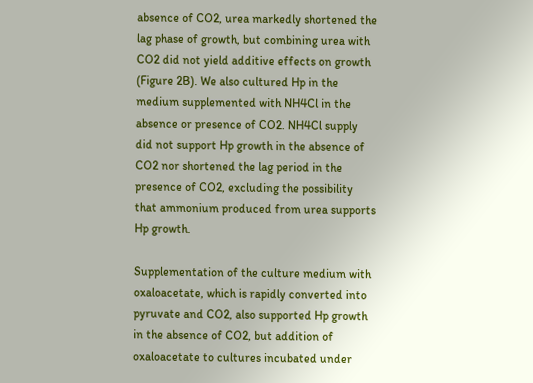absence of CO2, urea markedly shortened the lag phase of growth, but combining urea with CO2 did not yield additive effects on growth (Figure 2B). We also cultured Hp in the medium supplemented with NH4Cl in the absence or presence of CO2. NH4Cl supply did not support Hp growth in the absence of CO2 nor shortened the lag period in the presence of CO2, excluding the possibility that ammonium produced from urea supports Hp growth.

Supplementation of the culture medium with oxaloacetate, which is rapidly converted into pyruvate and CO2, also supported Hp growth in the absence of CO2, but addition of oxaloacetate to cultures incubated under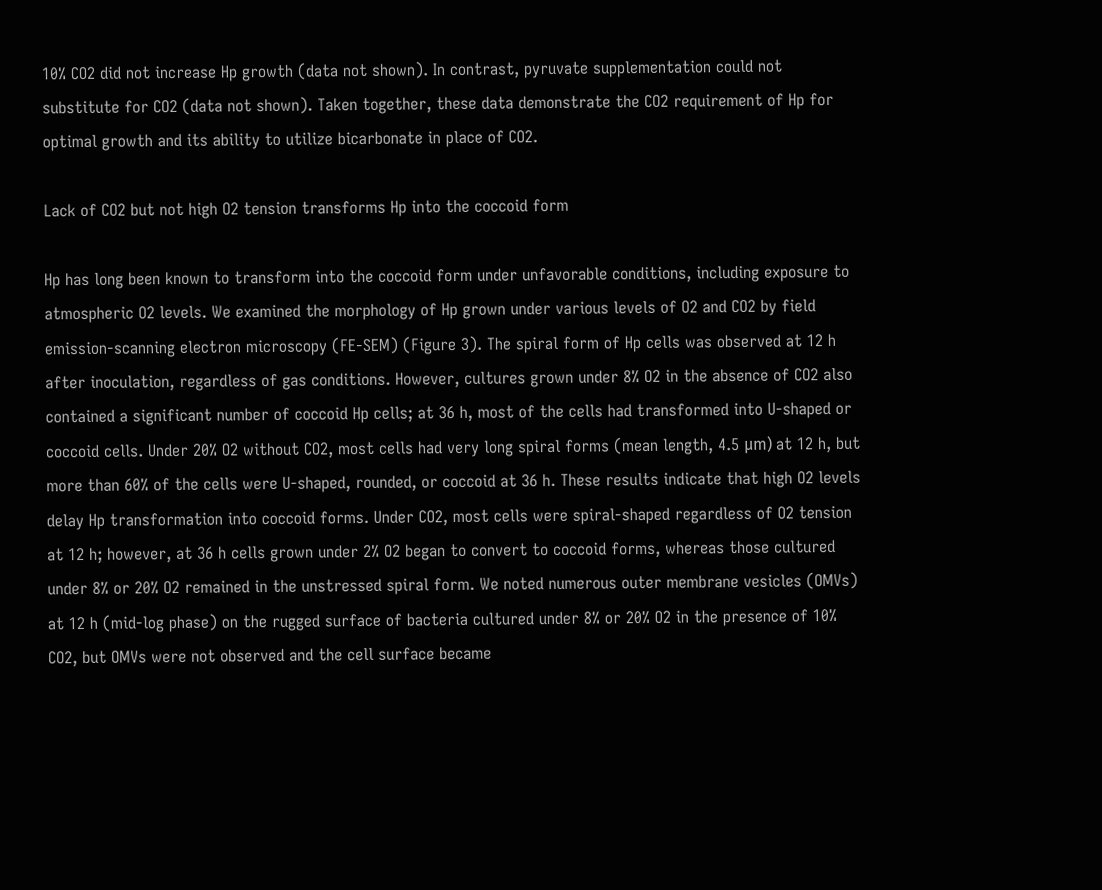10% CO2 did not increase Hp growth (data not shown). In contrast, pyruvate supplementation could not substitute for CO2 (data not shown). Taken together, these data demonstrate the CO2 requirement of Hp for optimal growth and its ability to utilize bicarbonate in place of CO2.

Lack of CO2 but not high O2 tension transforms Hp into the coccoid form

Hp has long been known to transform into the coccoid form under unfavorable conditions, including exposure to atmospheric O2 levels. We examined the morphology of Hp grown under various levels of O2 and CO2 by field emission-scanning electron microscopy (FE-SEM) (Figure 3). The spiral form of Hp cells was observed at 12 h after inoculation, regardless of gas conditions. However, cultures grown under 8% O2 in the absence of CO2 also contained a significant number of coccoid Hp cells; at 36 h, most of the cells had transformed into U-shaped or coccoid cells. Under 20% O2 without CO2, most cells had very long spiral forms (mean length, 4.5 μm) at 12 h, but more than 60% of the cells were U-shaped, rounded, or coccoid at 36 h. These results indicate that high O2 levels delay Hp transformation into coccoid forms. Under CO2, most cells were spiral-shaped regardless of O2 tension at 12 h; however, at 36 h cells grown under 2% O2 began to convert to coccoid forms, whereas those cultured under 8% or 20% O2 remained in the unstressed spiral form. We noted numerous outer membrane vesicles (OMVs) at 12 h (mid-log phase) on the rugged surface of bacteria cultured under 8% or 20% O2 in the presence of 10% CO2, but OMVs were not observed and the cell surface became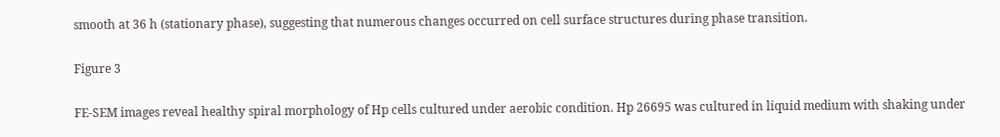smooth at 36 h (stationary phase), suggesting that numerous changes occurred on cell surface structures during phase transition.

Figure 3

FE-SEM images reveal healthy spiral morphology of Hp cells cultured under aerobic condition. Hp 26695 was cultured in liquid medium with shaking under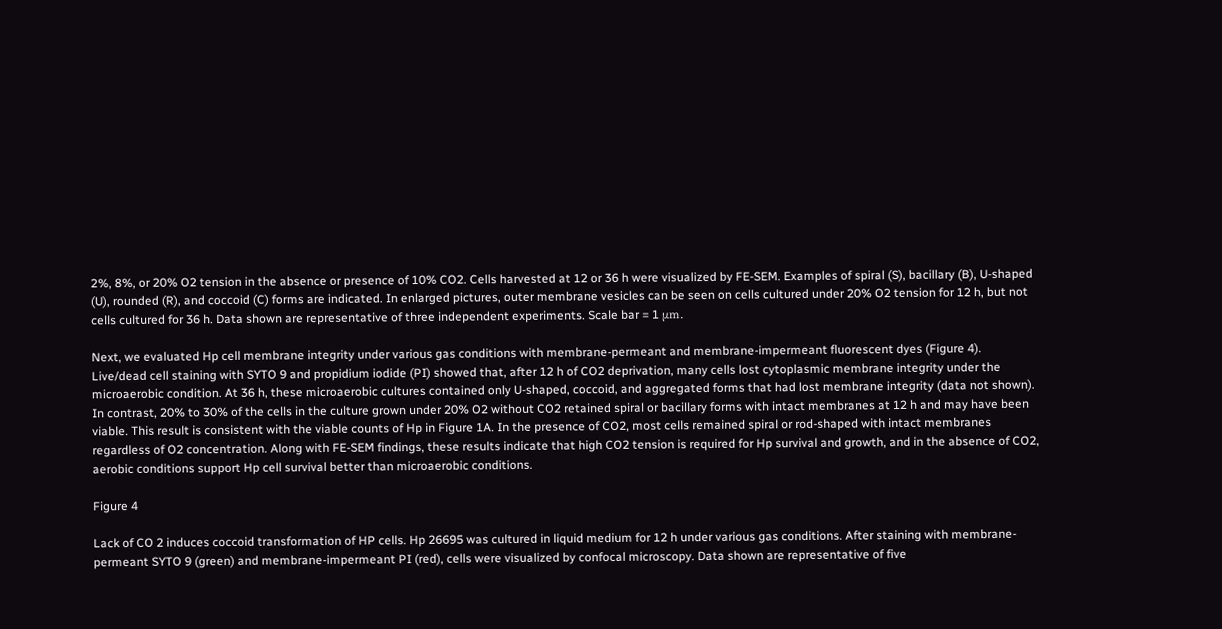2%, 8%, or 20% O2 tension in the absence or presence of 10% CO2. Cells harvested at 12 or 36 h were visualized by FE-SEM. Examples of spiral (S), bacillary (B), U-shaped (U), rounded (R), and coccoid (C) forms are indicated. In enlarged pictures, outer membrane vesicles can be seen on cells cultured under 20% O2 tension for 12 h, but not cells cultured for 36 h. Data shown are representative of three independent experiments. Scale bar = 1 μm.

Next, we evaluated Hp cell membrane integrity under various gas conditions with membrane-permeant and membrane-impermeant fluorescent dyes (Figure 4). Live/dead cell staining with SYTO 9 and propidium iodide (PI) showed that, after 12 h of CO2 deprivation, many cells lost cytoplasmic membrane integrity under the microaerobic condition. At 36 h, these microaerobic cultures contained only U-shaped, coccoid, and aggregated forms that had lost membrane integrity (data not shown). In contrast, 20% to 30% of the cells in the culture grown under 20% O2 without CO2 retained spiral or bacillary forms with intact membranes at 12 h and may have been viable. This result is consistent with the viable counts of Hp in Figure 1A. In the presence of CO2, most cells remained spiral or rod-shaped with intact membranes regardless of O2 concentration. Along with FE-SEM findings, these results indicate that high CO2 tension is required for Hp survival and growth, and in the absence of CO2, aerobic conditions support Hp cell survival better than microaerobic conditions.

Figure 4

Lack of CO 2 induces coccoid transformation of HP cells. Hp 26695 was cultured in liquid medium for 12 h under various gas conditions. After staining with membrane-permeant SYTO 9 (green) and membrane-impermeant PI (red), cells were visualized by confocal microscopy. Data shown are representative of five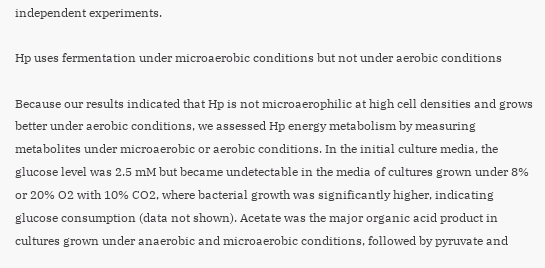independent experiments.

Hp uses fermentation under microaerobic conditions but not under aerobic conditions

Because our results indicated that Hp is not microaerophilic at high cell densities and grows better under aerobic conditions, we assessed Hp energy metabolism by measuring metabolites under microaerobic or aerobic conditions. In the initial culture media, the glucose level was 2.5 mM but became undetectable in the media of cultures grown under 8% or 20% O2 with 10% CO2, where bacterial growth was significantly higher, indicating glucose consumption (data not shown). Acetate was the major organic acid product in cultures grown under anaerobic and microaerobic conditions, followed by pyruvate and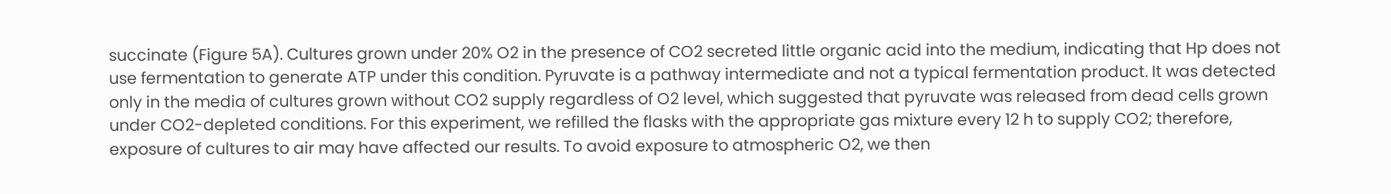succinate (Figure 5A). Cultures grown under 20% O2 in the presence of CO2 secreted little organic acid into the medium, indicating that Hp does not use fermentation to generate ATP under this condition. Pyruvate is a pathway intermediate and not a typical fermentation product. It was detected only in the media of cultures grown without CO2 supply regardless of O2 level, which suggested that pyruvate was released from dead cells grown under CO2-depleted conditions. For this experiment, we refilled the flasks with the appropriate gas mixture every 12 h to supply CO2; therefore, exposure of cultures to air may have affected our results. To avoid exposure to atmospheric O2, we then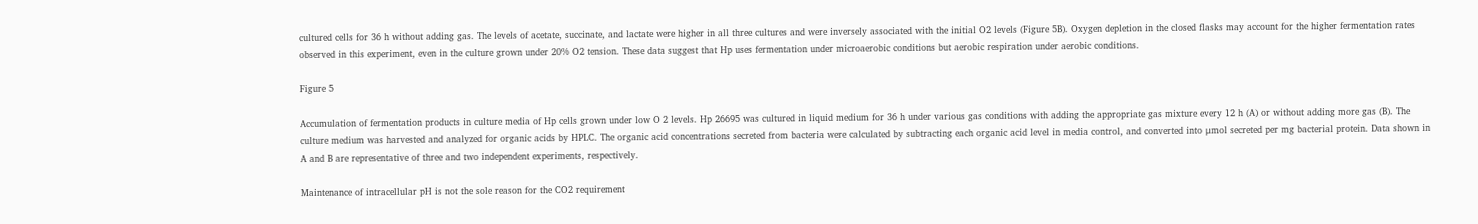cultured cells for 36 h without adding gas. The levels of acetate, succinate, and lactate were higher in all three cultures and were inversely associated with the initial O2 levels (Figure 5B). Oxygen depletion in the closed flasks may account for the higher fermentation rates observed in this experiment, even in the culture grown under 20% O2 tension. These data suggest that Hp uses fermentation under microaerobic conditions but aerobic respiration under aerobic conditions.

Figure 5

Accumulation of fermentation products in culture media of Hp cells grown under low O 2 levels. Hp 26695 was cultured in liquid medium for 36 h under various gas conditions with adding the appropriate gas mixture every 12 h (A) or without adding more gas (B). The culture medium was harvested and analyzed for organic acids by HPLC. The organic acid concentrations secreted from bacteria were calculated by subtracting each organic acid level in media control, and converted into μmol secreted per mg bacterial protein. Data shown in A and B are representative of three and two independent experiments, respectively.

Maintenance of intracellular pH is not the sole reason for the CO2 requirement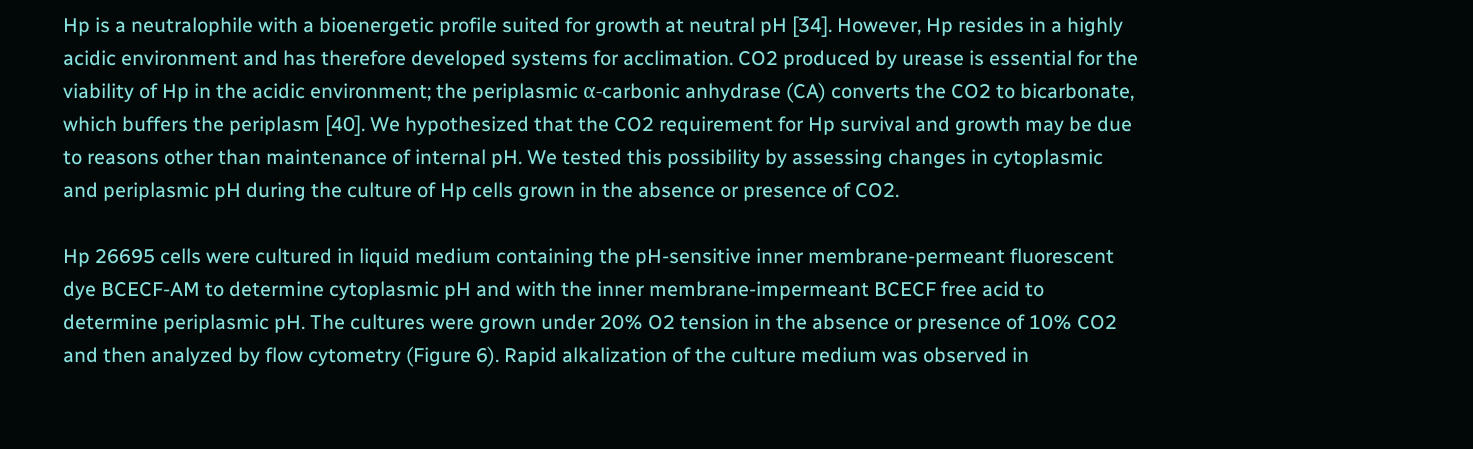Hp is a neutralophile with a bioenergetic profile suited for growth at neutral pH [34]. However, Hp resides in a highly acidic environment and has therefore developed systems for acclimation. CO2 produced by urease is essential for the viability of Hp in the acidic environment; the periplasmic α-carbonic anhydrase (CA) converts the CO2 to bicarbonate, which buffers the periplasm [40]. We hypothesized that the CO2 requirement for Hp survival and growth may be due to reasons other than maintenance of internal pH. We tested this possibility by assessing changes in cytoplasmic and periplasmic pH during the culture of Hp cells grown in the absence or presence of CO2.

Hp 26695 cells were cultured in liquid medium containing the pH-sensitive inner membrane-permeant fluorescent dye BCECF-AM to determine cytoplasmic pH and with the inner membrane-impermeant BCECF free acid to determine periplasmic pH. The cultures were grown under 20% O2 tension in the absence or presence of 10% CO2 and then analyzed by flow cytometry (Figure 6). Rapid alkalization of the culture medium was observed in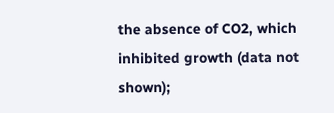the absence of CO2, which inhibited growth (data not shown);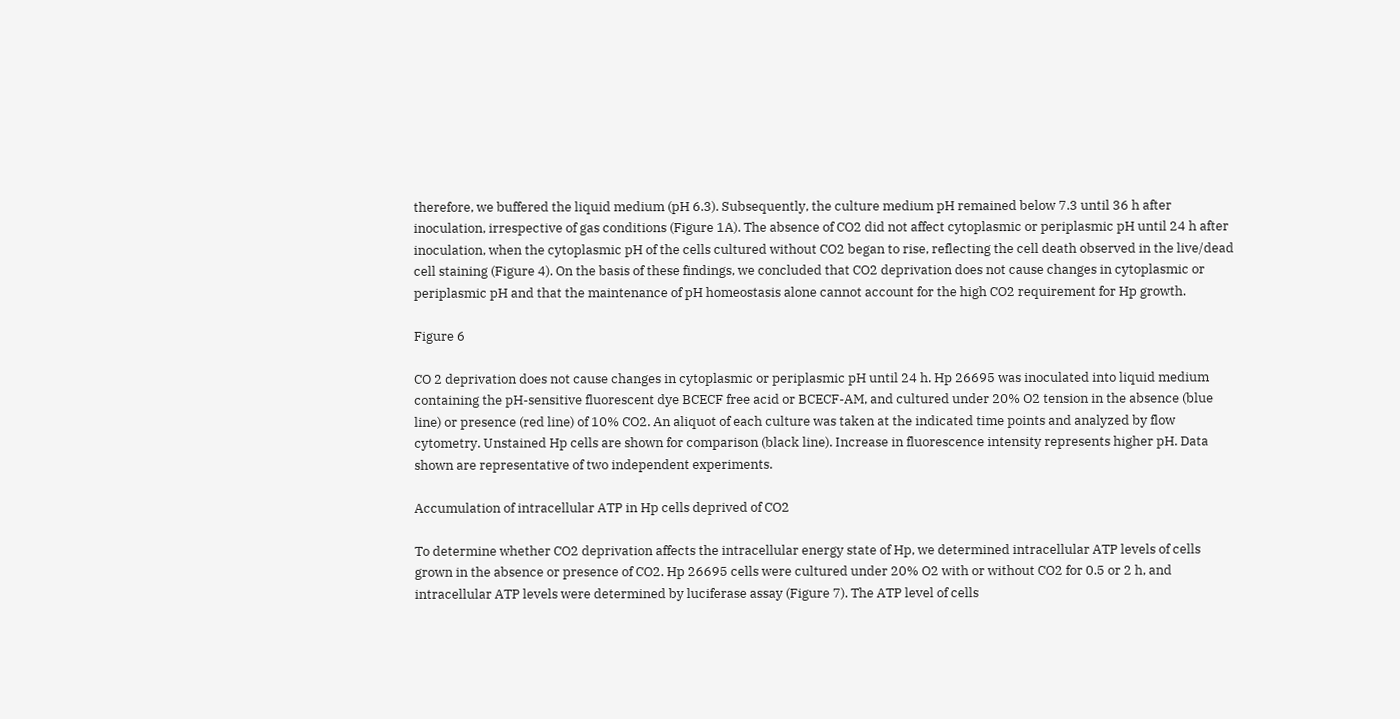therefore, we buffered the liquid medium (pH 6.3). Subsequently, the culture medium pH remained below 7.3 until 36 h after inoculation, irrespective of gas conditions (Figure 1A). The absence of CO2 did not affect cytoplasmic or periplasmic pH until 24 h after inoculation, when the cytoplasmic pH of the cells cultured without CO2 began to rise, reflecting the cell death observed in the live/dead cell staining (Figure 4). On the basis of these findings, we concluded that CO2 deprivation does not cause changes in cytoplasmic or periplasmic pH and that the maintenance of pH homeostasis alone cannot account for the high CO2 requirement for Hp growth.

Figure 6

CO 2 deprivation does not cause changes in cytoplasmic or periplasmic pH until 24 h. Hp 26695 was inoculated into liquid medium containing the pH-sensitive fluorescent dye BCECF free acid or BCECF-AM, and cultured under 20% O2 tension in the absence (blue line) or presence (red line) of 10% CO2. An aliquot of each culture was taken at the indicated time points and analyzed by flow cytometry. Unstained Hp cells are shown for comparison (black line). Increase in fluorescence intensity represents higher pH. Data shown are representative of two independent experiments.

Accumulation of intracellular ATP in Hp cells deprived of CO2

To determine whether CO2 deprivation affects the intracellular energy state of Hp, we determined intracellular ATP levels of cells grown in the absence or presence of CO2. Hp 26695 cells were cultured under 20% O2 with or without CO2 for 0.5 or 2 h, and intracellular ATP levels were determined by luciferase assay (Figure 7). The ATP level of cells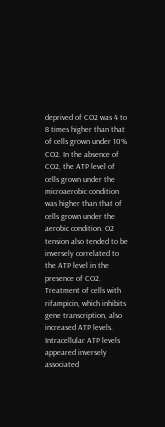deprived of CO2 was 4 to 8 times higher than that of cells grown under 10% CO2. In the absence of CO2, the ATP level of cells grown under the microaerobic condition was higher than that of cells grown under the aerobic condition. O2 tension also tended to be inversely correlated to the ATP level in the presence of CO2. Treatment of cells with rifampicin, which inhibits gene transcription, also increased ATP levels. Intracellular ATP levels appeared inversely associated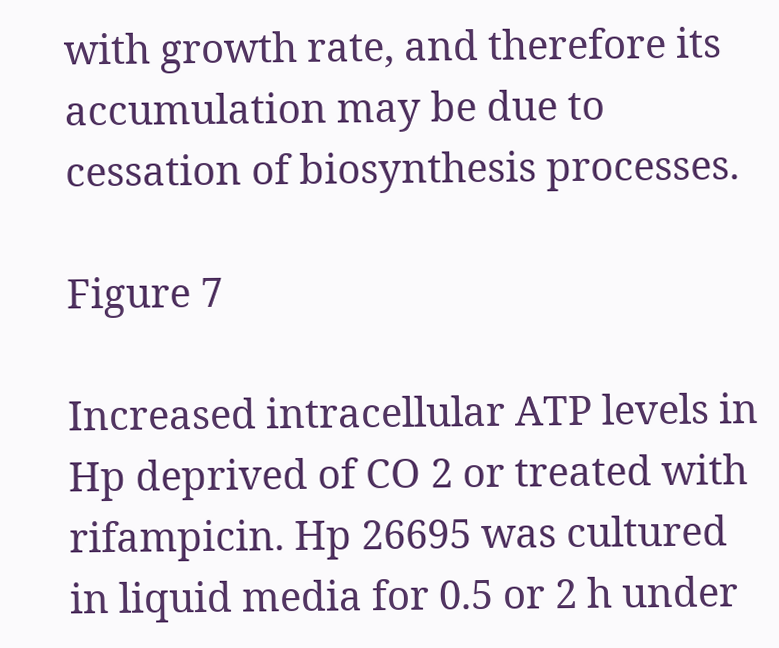with growth rate, and therefore its accumulation may be due to cessation of biosynthesis processes.

Figure 7

Increased intracellular ATP levels in Hp deprived of CO 2 or treated with rifampicin. Hp 26695 was cultured in liquid media for 0.5 or 2 h under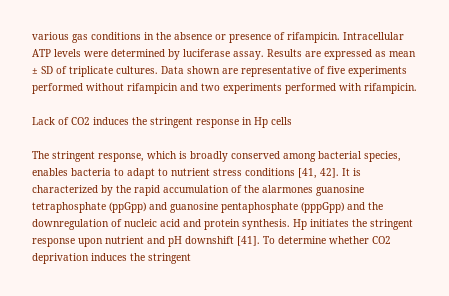various gas conditions in the absence or presence of rifampicin. Intracellular ATP levels were determined by luciferase assay. Results are expressed as mean ± SD of triplicate cultures. Data shown are representative of five experiments performed without rifampicin and two experiments performed with rifampicin.

Lack of CO2 induces the stringent response in Hp cells

The stringent response, which is broadly conserved among bacterial species, enables bacteria to adapt to nutrient stress conditions [41, 42]. It is characterized by the rapid accumulation of the alarmones guanosine tetraphosphate (ppGpp) and guanosine pentaphosphate (pppGpp) and the downregulation of nucleic acid and protein synthesis. Hp initiates the stringent response upon nutrient and pH downshift [41]. To determine whether CO2 deprivation induces the stringent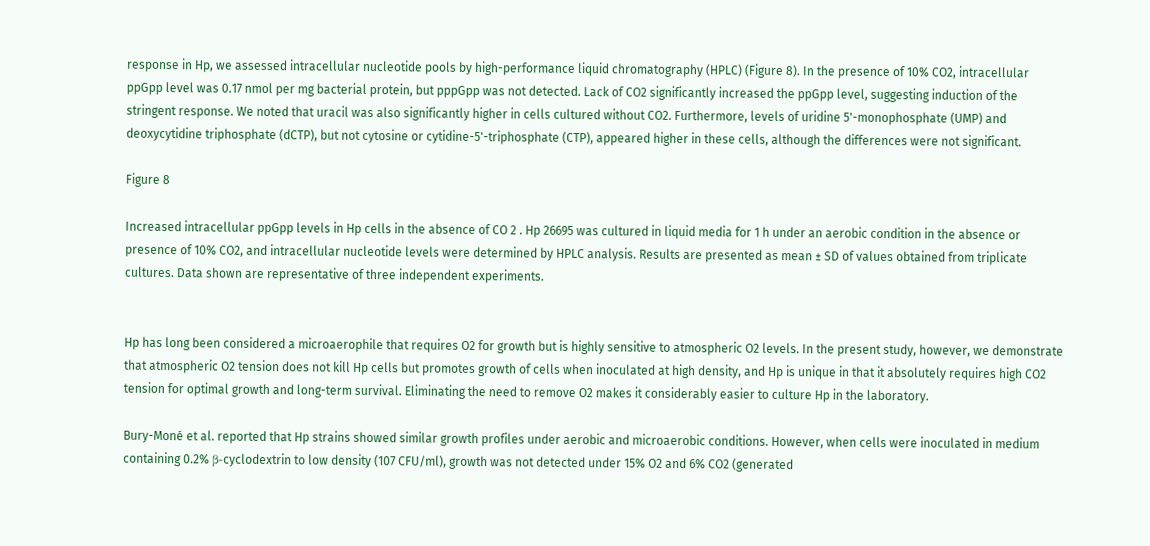response in Hp, we assessed intracellular nucleotide pools by high-performance liquid chromatography (HPLC) (Figure 8). In the presence of 10% CO2, intracellular ppGpp level was 0.17 nmol per mg bacterial protein, but pppGpp was not detected. Lack of CO2 significantly increased the ppGpp level, suggesting induction of the stringent response. We noted that uracil was also significantly higher in cells cultured without CO2. Furthermore, levels of uridine 5'-monophosphate (UMP) and deoxycytidine triphosphate (dCTP), but not cytosine or cytidine-5'-triphosphate (CTP), appeared higher in these cells, although the differences were not significant.

Figure 8

Increased intracellular ppGpp levels in Hp cells in the absence of CO 2 . Hp 26695 was cultured in liquid media for 1 h under an aerobic condition in the absence or presence of 10% CO2, and intracellular nucleotide levels were determined by HPLC analysis. Results are presented as mean ± SD of values obtained from triplicate cultures. Data shown are representative of three independent experiments.


Hp has long been considered a microaerophile that requires O2 for growth but is highly sensitive to atmospheric O2 levels. In the present study, however, we demonstrate that atmospheric O2 tension does not kill Hp cells but promotes growth of cells when inoculated at high density, and Hp is unique in that it absolutely requires high CO2 tension for optimal growth and long-term survival. Eliminating the need to remove O2 makes it considerably easier to culture Hp in the laboratory.

Bury-Moné et al. reported that Hp strains showed similar growth profiles under aerobic and microaerobic conditions. However, when cells were inoculated in medium containing 0.2% β-cyclodextrin to low density (107 CFU/ml), growth was not detected under 15% O2 and 6% CO2 (generated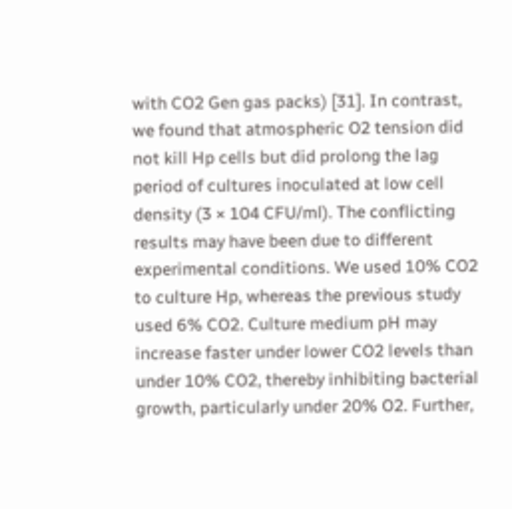with CO2 Gen gas packs) [31]. In contrast, we found that atmospheric O2 tension did not kill Hp cells but did prolong the lag period of cultures inoculated at low cell density (3 × 104 CFU/ml). The conflicting results may have been due to different experimental conditions. We used 10% CO2 to culture Hp, whereas the previous study used 6% CO2. Culture medium pH may increase faster under lower CO2 levels than under 10% CO2, thereby inhibiting bacterial growth, particularly under 20% O2. Further,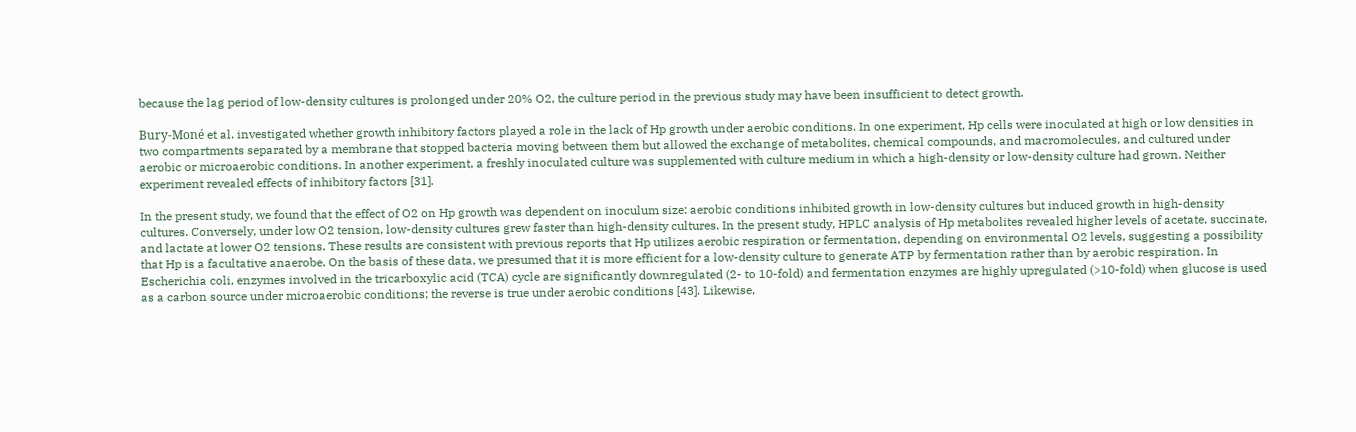because the lag period of low-density cultures is prolonged under 20% O2, the culture period in the previous study may have been insufficient to detect growth.

Bury-Moné et al. investigated whether growth inhibitory factors played a role in the lack of Hp growth under aerobic conditions. In one experiment, Hp cells were inoculated at high or low densities in two compartments separated by a membrane that stopped bacteria moving between them but allowed the exchange of metabolites, chemical compounds, and macromolecules, and cultured under aerobic or microaerobic conditions. In another experiment, a freshly inoculated culture was supplemented with culture medium in which a high-density or low-density culture had grown. Neither experiment revealed effects of inhibitory factors [31].

In the present study, we found that the effect of O2 on Hp growth was dependent on inoculum size: aerobic conditions inhibited growth in low-density cultures but induced growth in high-density cultures. Conversely, under low O2 tension, low-density cultures grew faster than high-density cultures. In the present study, HPLC analysis of Hp metabolites revealed higher levels of acetate, succinate, and lactate at lower O2 tensions. These results are consistent with previous reports that Hp utilizes aerobic respiration or fermentation, depending on environmental O2 levels, suggesting a possibility that Hp is a facultative anaerobe. On the basis of these data, we presumed that it is more efficient for a low-density culture to generate ATP by fermentation rather than by aerobic respiration. In Escherichia coli, enzymes involved in the tricarboxylic acid (TCA) cycle are significantly downregulated (2- to 10-fold) and fermentation enzymes are highly upregulated (>10-fold) when glucose is used as a carbon source under microaerobic conditions; the reverse is true under aerobic conditions [43]. Likewise,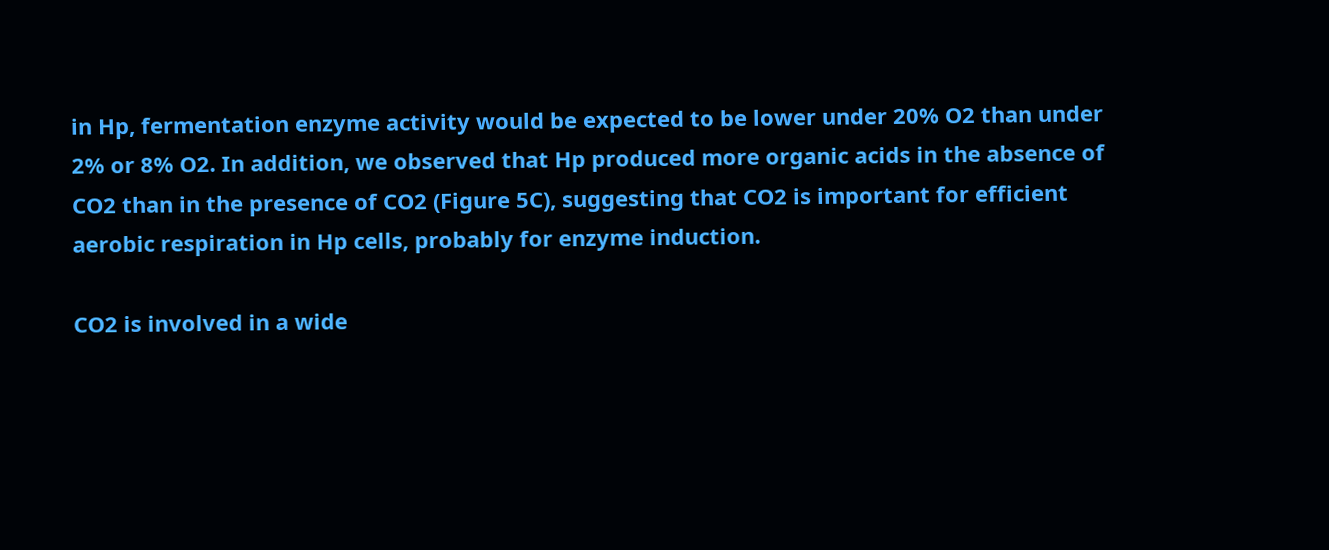in Hp, fermentation enzyme activity would be expected to be lower under 20% O2 than under 2% or 8% O2. In addition, we observed that Hp produced more organic acids in the absence of CO2 than in the presence of CO2 (Figure 5C), suggesting that CO2 is important for efficient aerobic respiration in Hp cells, probably for enzyme induction.

CO2 is involved in a wide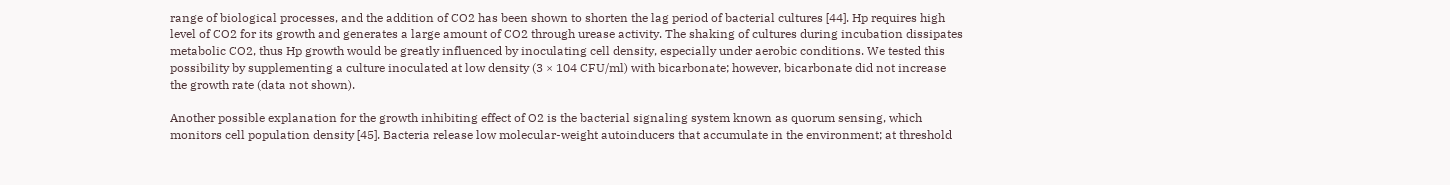range of biological processes, and the addition of CO2 has been shown to shorten the lag period of bacterial cultures [44]. Hp requires high level of CO2 for its growth and generates a large amount of CO2 through urease activity. The shaking of cultures during incubation dissipates metabolic CO2, thus Hp growth would be greatly influenced by inoculating cell density, especially under aerobic conditions. We tested this possibility by supplementing a culture inoculated at low density (3 × 104 CFU/ml) with bicarbonate; however, bicarbonate did not increase the growth rate (data not shown).

Another possible explanation for the growth inhibiting effect of O2 is the bacterial signaling system known as quorum sensing, which monitors cell population density [45]. Bacteria release low molecular-weight autoinducers that accumulate in the environment; at threshold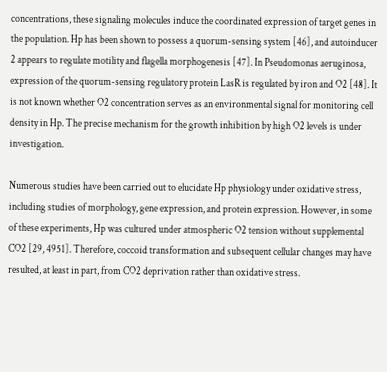concentrations, these signaling molecules induce the coordinated expression of target genes in the population. Hp has been shown to possess a quorum-sensing system [46], and autoinducer 2 appears to regulate motility and flagella morphogenesis [47]. In Pseudomonas aeruginosa, expression of the quorum-sensing regulatory protein LasR is regulated by iron and O2 [48]. It is not known whether O2 concentration serves as an environmental signal for monitoring cell density in Hp. The precise mechanism for the growth inhibition by high O2 levels is under investigation.

Numerous studies have been carried out to elucidate Hp physiology under oxidative stress, including studies of morphology, gene expression, and protein expression. However, in some of these experiments, Hp was cultured under atmospheric O2 tension without supplemental CO2 [29, 4951]. Therefore, coccoid transformation and subsequent cellular changes may have resulted, at least in part, from CO2 deprivation rather than oxidative stress.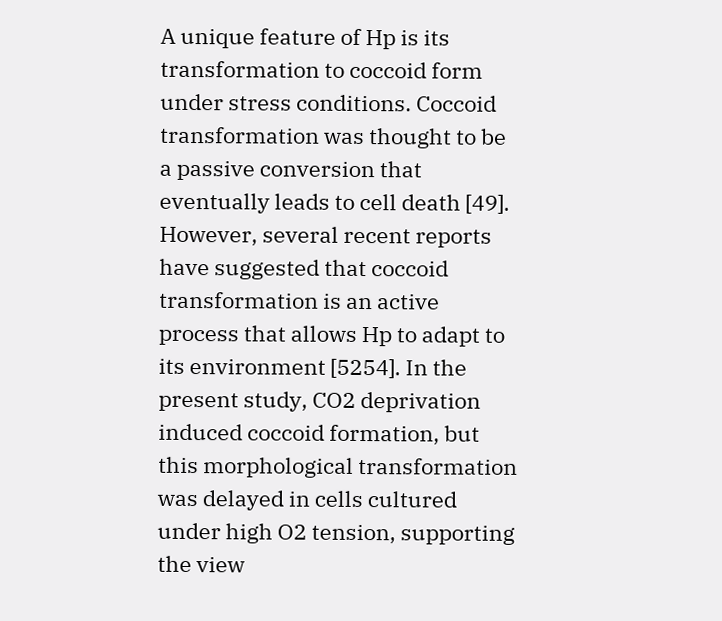A unique feature of Hp is its transformation to coccoid form under stress conditions. Coccoid transformation was thought to be a passive conversion that eventually leads to cell death [49]. However, several recent reports have suggested that coccoid transformation is an active process that allows Hp to adapt to its environment [5254]. In the present study, CO2 deprivation induced coccoid formation, but this morphological transformation was delayed in cells cultured under high O2 tension, supporting the view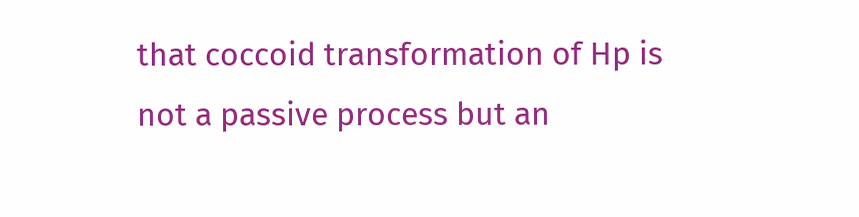that coccoid transformation of Hp is not a passive process but an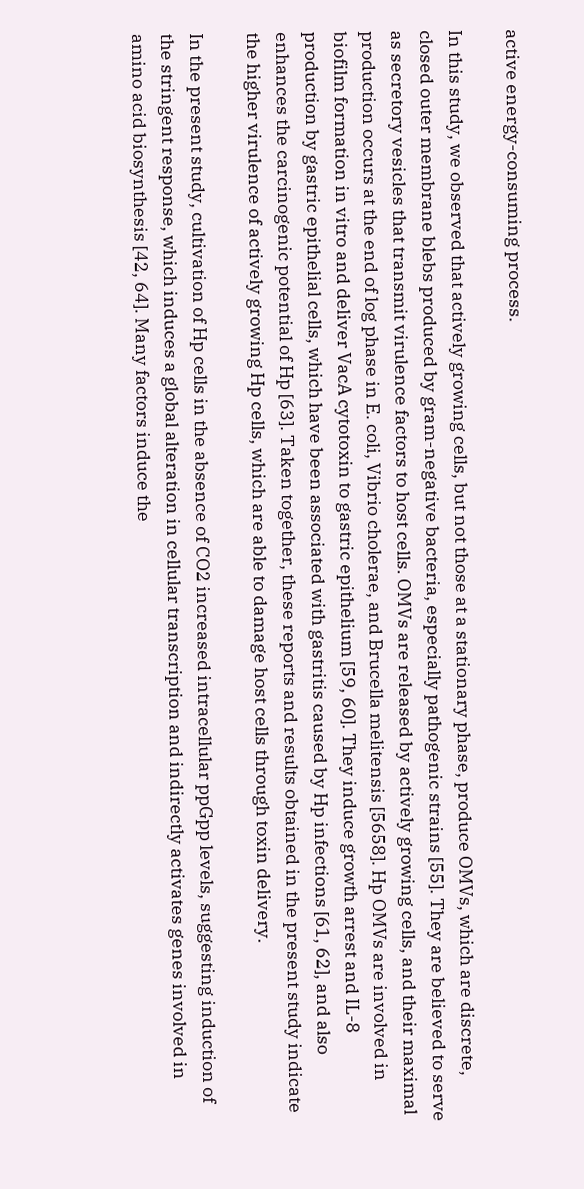active energy-consuming process.

In this study, we observed that actively growing cells, but not those at a stationary phase, produce OMVs, which are discrete, closed outer membrane blebs produced by gram-negative bacteria, especially pathogenic strains [55]. They are believed to serve as secretory vesicles that transmit virulence factors to host cells. OMVs are released by actively growing cells, and their maximal production occurs at the end of log phase in E. coli, Vibrio cholerae, and Brucella melitensis [5658]. Hp OMVs are involved in biofilm formation in vitro and deliver VacA cytotoxin to gastric epithelium [59, 60]. They induce growth arrest and IL-8 production by gastric epithelial cells, which have been associated with gastritis caused by Hp infections [61, 62], and also enhances the carcinogenic potential of Hp [63]. Taken together, these reports and results obtained in the present study indicate the higher virulence of actively growing Hp cells, which are able to damage host cells through toxin delivery.

In the present study, cultivation of Hp cells in the absence of CO2 increased intracellular ppGpp levels, suggesting induction of the stringent response, which induces a global alteration in cellular transcription and indirectly activates genes involved in amino acid biosynthesis [42, 64]. Many factors induce the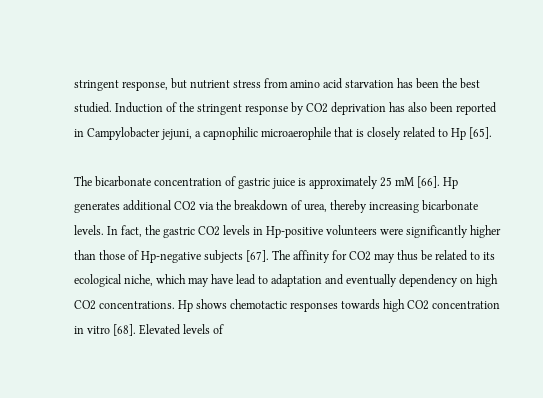stringent response, but nutrient stress from amino acid starvation has been the best studied. Induction of the stringent response by CO2 deprivation has also been reported in Campylobacter jejuni, a capnophilic microaerophile that is closely related to Hp [65].

The bicarbonate concentration of gastric juice is approximately 25 mM [66]. Hp generates additional CO2 via the breakdown of urea, thereby increasing bicarbonate levels. In fact, the gastric CO2 levels in Hp-positive volunteers were significantly higher than those of Hp-negative subjects [67]. The affinity for CO2 may thus be related to its ecological niche, which may have lead to adaptation and eventually dependency on high CO2 concentrations. Hp shows chemotactic responses towards high CO2 concentration in vitro [68]. Elevated levels of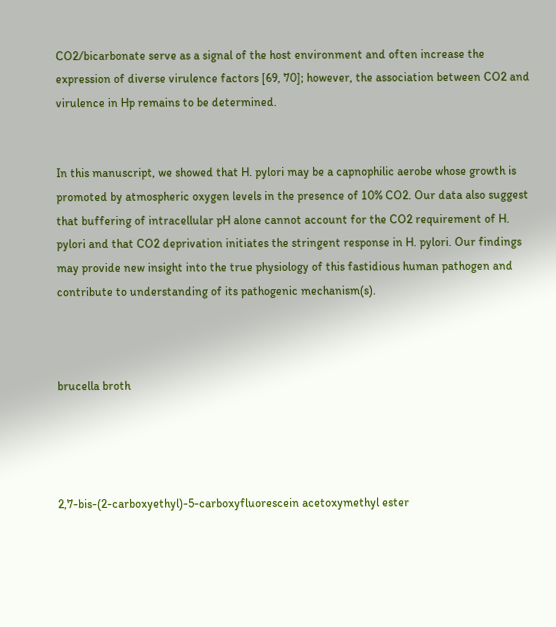CO2/bicarbonate serve as a signal of the host environment and often increase the expression of diverse virulence factors [69, 70]; however, the association between CO2 and virulence in Hp remains to be determined.


In this manuscript, we showed that H. pylori may be a capnophilic aerobe whose growth is promoted by atmospheric oxygen levels in the presence of 10% CO2. Our data also suggest that buffering of intracellular pH alone cannot account for the CO2 requirement of H. pylori and that CO2 deprivation initiates the stringent response in H. pylori. Our findings may provide new insight into the true physiology of this fastidious human pathogen and contribute to understanding of its pathogenic mechanism(s).



brucella broth




2,7-bis-(2-carboxyethyl)-5-carboxyfluorescein acetoxymethyl ester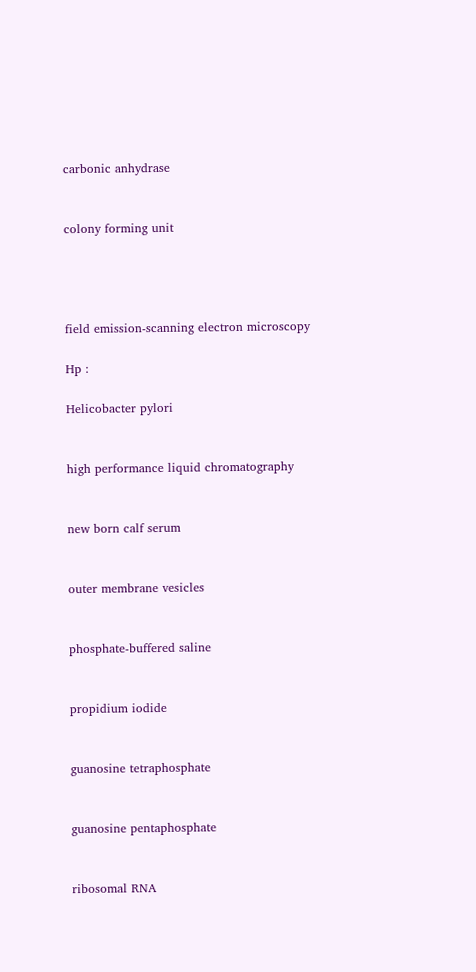carbonic anhydrase


colony forming unit




field emission-scanning electron microscopy

Hp :

Helicobacter pylori


high performance liquid chromatography


new born calf serum


outer membrane vesicles


phosphate-buffered saline


propidium iodide


guanosine tetraphosphate


guanosine pentaphosphate


ribosomal RNA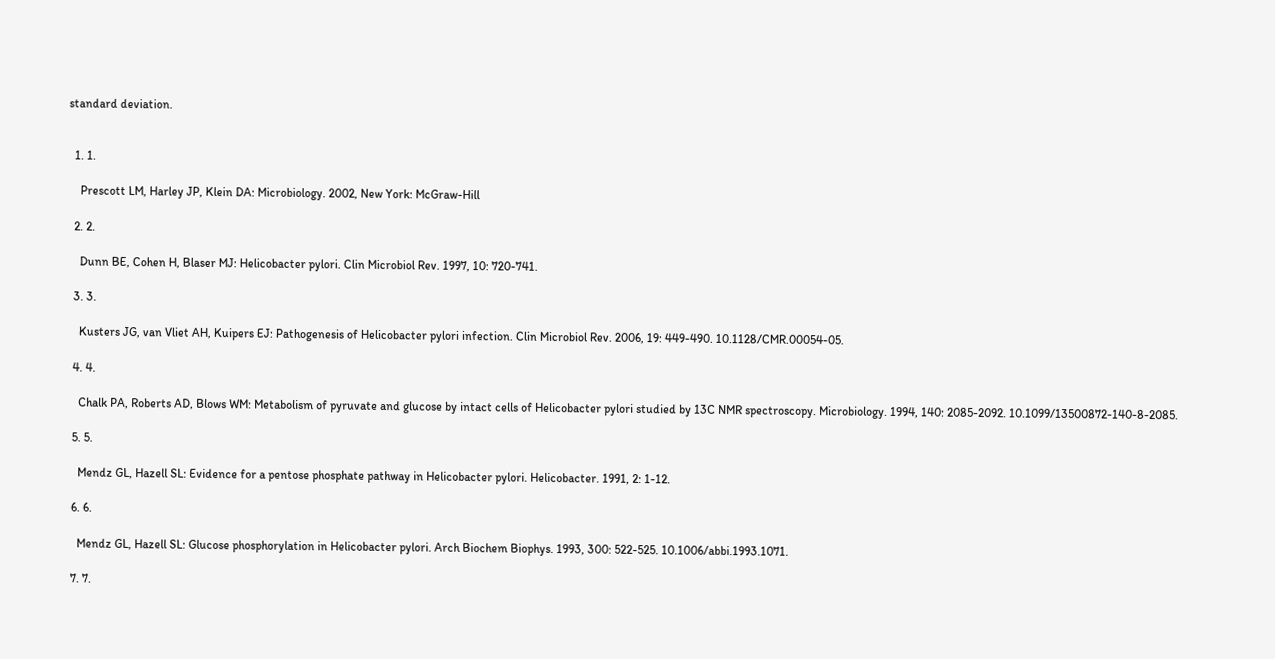standard deviation.


  1. 1.

    Prescott LM, Harley JP, Klein DA: Microbiology. 2002, New York: McGraw-Hill

  2. 2.

    Dunn BE, Cohen H, Blaser MJ: Helicobacter pylori. Clin Microbiol Rev. 1997, 10: 720-741.

  3. 3.

    Kusters JG, van Vliet AH, Kuipers EJ: Pathogenesis of Helicobacter pylori infection. Clin Microbiol Rev. 2006, 19: 449-490. 10.1128/CMR.00054-05.

  4. 4.

    Chalk PA, Roberts AD, Blows WM: Metabolism of pyruvate and glucose by intact cells of Helicobacter pylori studied by 13C NMR spectroscopy. Microbiology. 1994, 140: 2085-2092. 10.1099/13500872-140-8-2085.

  5. 5.

    Mendz GL, Hazell SL: Evidence for a pentose phosphate pathway in Helicobacter pylori. Helicobacter. 1991, 2: 1-12.

  6. 6.

    Mendz GL, Hazell SL: Glucose phosphorylation in Helicobacter pylori. Arch Biochem Biophys. 1993, 300: 522-525. 10.1006/abbi.1993.1071.

  7. 7.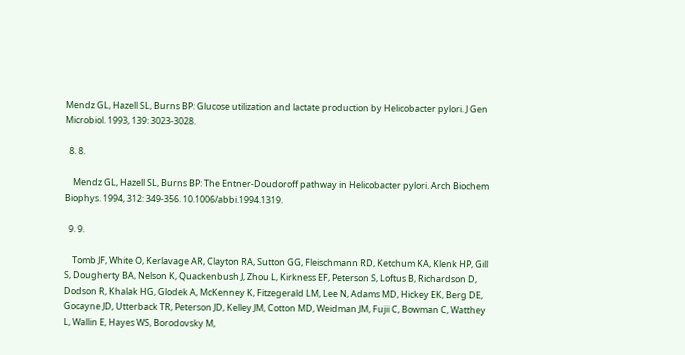Mendz GL, Hazell SL, Burns BP: Glucose utilization and lactate production by Helicobacter pylori. J Gen Microbiol. 1993, 139: 3023-3028.

  8. 8.

    Mendz GL, Hazell SL, Burns BP: The Entner-Doudoroff pathway in Helicobacter pylori. Arch Biochem Biophys. 1994, 312: 349-356. 10.1006/abbi.1994.1319.

  9. 9.

    Tomb JF, White O, Kerlavage AR, Clayton RA, Sutton GG, Fleischmann RD, Ketchum KA, Klenk HP, Gill S, Dougherty BA, Nelson K, Quackenbush J, Zhou L, Kirkness EF, Peterson S, Loftus B, Richardson D, Dodson R, Khalak HG, Glodek A, McKenney K, Fitzegerald LM, Lee N, Adams MD, Hickey EK, Berg DE, Gocayne JD, Utterback TR, Peterson JD, Kelley JM, Cotton MD, Weidman JM, Fujii C, Bowman C, Watthey L, Wallin E, Hayes WS, Borodovsky M,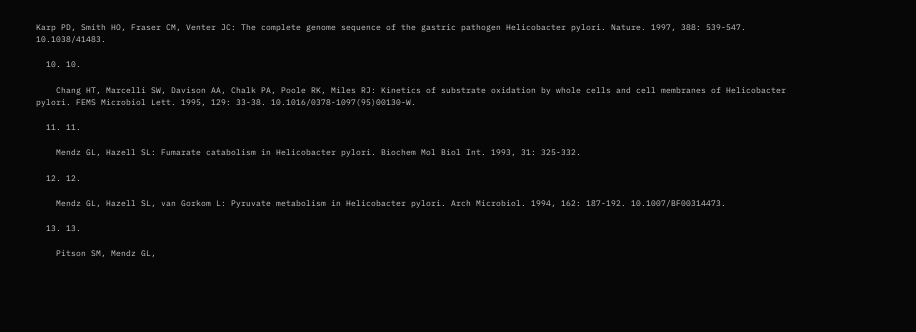Karp PD, Smith HO, Fraser CM, Venter JC: The complete genome sequence of the gastric pathogen Helicobacter pylori. Nature. 1997, 388: 539-547. 10.1038/41483.

  10. 10.

    Chang HT, Marcelli SW, Davison AA, Chalk PA, Poole RK, Miles RJ: Kinetics of substrate oxidation by whole cells and cell membranes of Helicobacter pylori. FEMS Microbiol Lett. 1995, 129: 33-38. 10.1016/0378-1097(95)00130-W.

  11. 11.

    Mendz GL, Hazell SL: Fumarate catabolism in Helicobacter pylori. Biochem Mol Biol Int. 1993, 31: 325-332.

  12. 12.

    Mendz GL, Hazell SL, van Gorkom L: Pyruvate metabolism in Helicobacter pylori. Arch Microbiol. 1994, 162: 187-192. 10.1007/BF00314473.

  13. 13.

    Pitson SM, Mendz GL,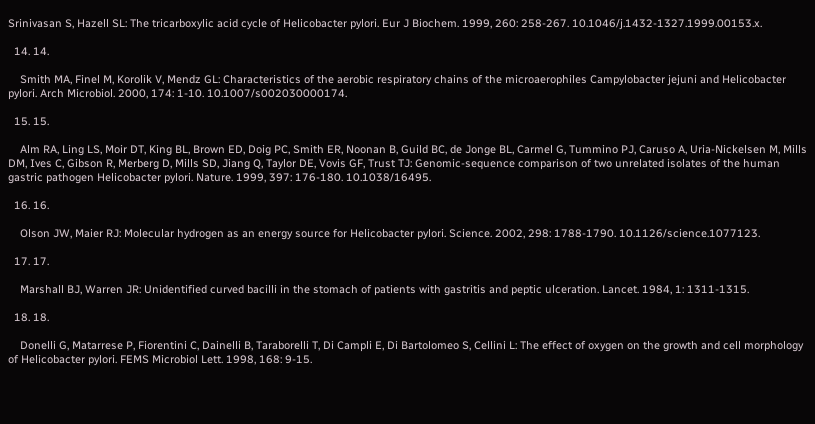Srinivasan S, Hazell SL: The tricarboxylic acid cycle of Helicobacter pylori. Eur J Biochem. 1999, 260: 258-267. 10.1046/j.1432-1327.1999.00153.x.

  14. 14.

    Smith MA, Finel M, Korolik V, Mendz GL: Characteristics of the aerobic respiratory chains of the microaerophiles Campylobacter jejuni and Helicobacter pylori. Arch Microbiol. 2000, 174: 1-10. 10.1007/s002030000174.

  15. 15.

    Alm RA, Ling LS, Moir DT, King BL, Brown ED, Doig PC, Smith ER, Noonan B, Guild BC, de Jonge BL, Carmel G, Tummino PJ, Caruso A, Uria-Nickelsen M, Mills DM, Ives C, Gibson R, Merberg D, Mills SD, Jiang Q, Taylor DE, Vovis GF, Trust TJ: Genomic-sequence comparison of two unrelated isolates of the human gastric pathogen Helicobacter pylori. Nature. 1999, 397: 176-180. 10.1038/16495.

  16. 16.

    Olson JW, Maier RJ: Molecular hydrogen as an energy source for Helicobacter pylori. Science. 2002, 298: 1788-1790. 10.1126/science.1077123.

  17. 17.

    Marshall BJ, Warren JR: Unidentified curved bacilli in the stomach of patients with gastritis and peptic ulceration. Lancet. 1984, 1: 1311-1315.

  18. 18.

    Donelli G, Matarrese P, Fiorentini C, Dainelli B, Taraborelli T, Di Campli E, Di Bartolomeo S, Cellini L: The effect of oxygen on the growth and cell morphology of Helicobacter pylori. FEMS Microbiol Lett. 1998, 168: 9-15.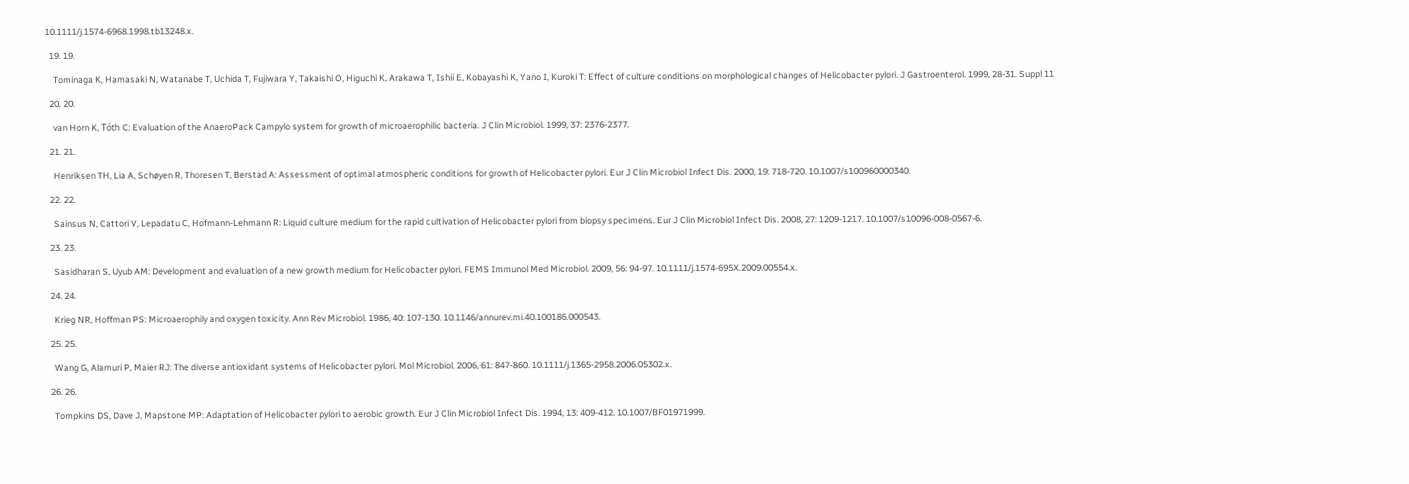10.1111/j.1574-6968.1998.tb13248.x.

  19. 19.

    Tominaga K, Hamasaki N, Watanabe T, Uchida T, Fujiwara Y, Takaishi O, Higuchi K, Arakawa T, Ishii E, Kobayashi K, Yano I, Kuroki T: Effect of culture conditions on morphological changes of Helicobacter pylori. J Gastroenterol. 1999, 28-31. Suppl 11

  20. 20.

    van Horn K, Tóth C: Evaluation of the AnaeroPack Campylo system for growth of microaerophilic bacteria. J Clin Microbiol. 1999, 37: 2376-2377.

  21. 21.

    Henriksen TH, Lia A, Schøyen R, Thoresen T, Berstad A: Assessment of optimal atmospheric conditions for growth of Helicobacter pylori. Eur J Clin Microbiol Infect Dis. 2000, 19: 718-720. 10.1007/s100960000340.

  22. 22.

    Sainsus N, Cattori V, Lepadatu C, Hofmann-Lehmann R: Liquid culture medium for the rapid cultivation of Helicobacter pylori from biopsy specimens. Eur J Clin Microbiol Infect Dis. 2008, 27: 1209-1217. 10.1007/s10096-008-0567-6.

  23. 23.

    Sasidharan S, Uyub AM: Development and evaluation of a new growth medium for Helicobacter pylori. FEMS Immunol Med Microbiol. 2009, 56: 94-97. 10.1111/j.1574-695X.2009.00554.x.

  24. 24.

    Krieg NR, Hoffman PS: Microaerophily and oxygen toxicity. Ann Rev Microbiol. 1986, 40: 107-130. 10.1146/annurev.mi.40.100186.000543.

  25. 25.

    Wang G, Alamuri P, Maier RJ: The diverse antioxidant systems of Helicobacter pylori. Mol Microbiol. 2006, 61: 847-860. 10.1111/j.1365-2958.2006.05302.x.

  26. 26.

    Tompkins DS, Dave J, Mapstone MP: Adaptation of Helicobacter pylori to aerobic growth. Eur J Clin Microbiol Infect Dis. 1994, 13: 409-412. 10.1007/BF01971999.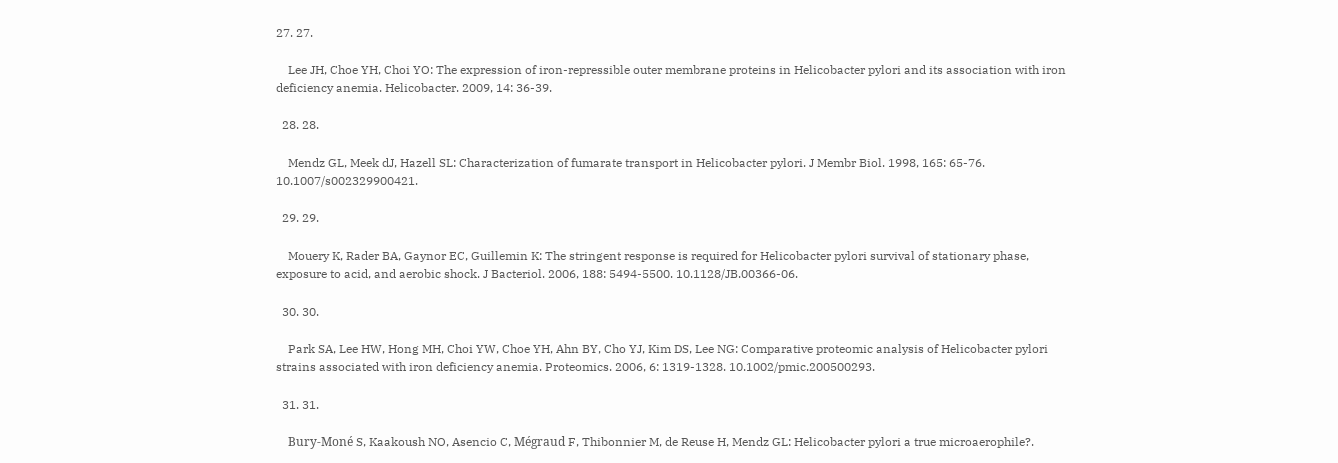27. 27.

    Lee JH, Choe YH, Choi YO: The expression of iron-repressible outer membrane proteins in Helicobacter pylori and its association with iron deficiency anemia. Helicobacter. 2009, 14: 36-39.

  28. 28.

    Mendz GL, Meek dJ, Hazell SL: Characterization of fumarate transport in Helicobacter pylori. J Membr Biol. 1998, 165: 65-76. 10.1007/s002329900421.

  29. 29.

    Mouery K, Rader BA, Gaynor EC, Guillemin K: The stringent response is required for Helicobacter pylori survival of stationary phase, exposure to acid, and aerobic shock. J Bacteriol. 2006, 188: 5494-5500. 10.1128/JB.00366-06.

  30. 30.

    Park SA, Lee HW, Hong MH, Choi YW, Choe YH, Ahn BY, Cho YJ, Kim DS, Lee NG: Comparative proteomic analysis of Helicobacter pylori strains associated with iron deficiency anemia. Proteomics. 2006, 6: 1319-1328. 10.1002/pmic.200500293.

  31. 31.

    Bury-Moné S, Kaakoush NO, Asencio C, Mégraud F, Thibonnier M, de Reuse H, Mendz GL: Helicobacter pylori a true microaerophile?.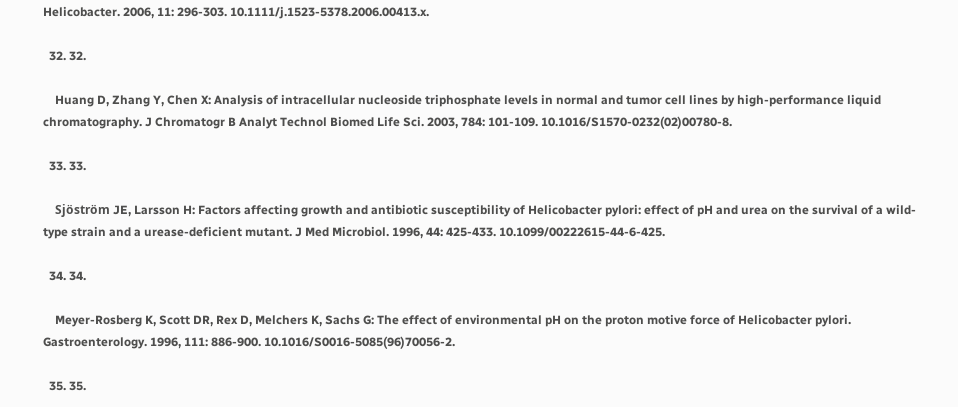Helicobacter. 2006, 11: 296-303. 10.1111/j.1523-5378.2006.00413.x.

  32. 32.

    Huang D, Zhang Y, Chen X: Analysis of intracellular nucleoside triphosphate levels in normal and tumor cell lines by high-performance liquid chromatography. J Chromatogr B Analyt Technol Biomed Life Sci. 2003, 784: 101-109. 10.1016/S1570-0232(02)00780-8.

  33. 33.

    Sjöström JE, Larsson H: Factors affecting growth and antibiotic susceptibility of Helicobacter pylori: effect of pH and urea on the survival of a wild-type strain and a urease-deficient mutant. J Med Microbiol. 1996, 44: 425-433. 10.1099/00222615-44-6-425.

  34. 34.

    Meyer-Rosberg K, Scott DR, Rex D, Melchers K, Sachs G: The effect of environmental pH on the proton motive force of Helicobacter pylori. Gastroenterology. 1996, 111: 886-900. 10.1016/S0016-5085(96)70056-2.

  35. 35.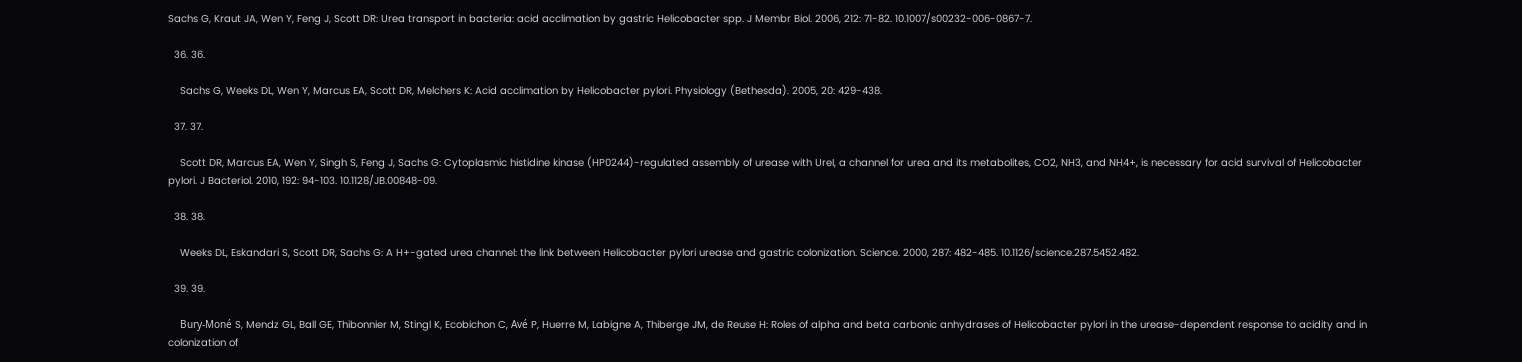Sachs G, Kraut JA, Wen Y, Feng J, Scott DR: Urea transport in bacteria: acid acclimation by gastric Helicobacter spp. J Membr Biol. 2006, 212: 71-82. 10.1007/s00232-006-0867-7.

  36. 36.

    Sachs G, Weeks DL, Wen Y, Marcus EA, Scott DR, Melchers K: Acid acclimation by Helicobacter pylori. Physiology (Bethesda). 2005, 20: 429-438.

  37. 37.

    Scott DR, Marcus EA, Wen Y, Singh S, Feng J, Sachs G: Cytoplasmic histidine kinase (HP0244)-regulated assembly of urease with UreI, a channel for urea and its metabolites, CO2, NH3, and NH4+, is necessary for acid survival of Helicobacter pylori. J Bacteriol. 2010, 192: 94-103. 10.1128/JB.00848-09.

  38. 38.

    Weeks DL, Eskandari S, Scott DR, Sachs G: A H+-gated urea channel: the link between Helicobacter pylori urease and gastric colonization. Science. 2000, 287: 482-485. 10.1126/science.287.5452.482.

  39. 39.

    Bury-Moné S, Mendz GL, Ball GE, Thibonnier M, Stingl K, Ecobichon C, Avé P, Huerre M, Labigne A, Thiberge JM, de Reuse H: Roles of alpha and beta carbonic anhydrases of Helicobacter pylori in the urease-dependent response to acidity and in colonization of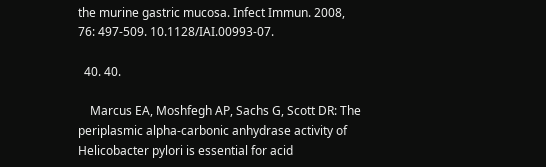the murine gastric mucosa. Infect Immun. 2008, 76: 497-509. 10.1128/IAI.00993-07.

  40. 40.

    Marcus EA, Moshfegh AP, Sachs G, Scott DR: The periplasmic alpha-carbonic anhydrase activity of Helicobacter pylori is essential for acid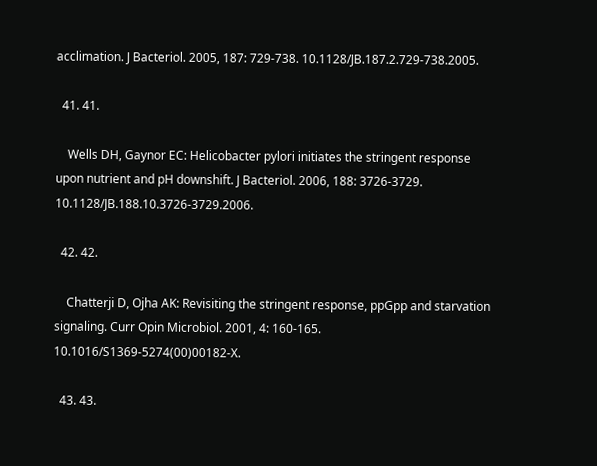acclimation. J Bacteriol. 2005, 187: 729-738. 10.1128/JB.187.2.729-738.2005.

  41. 41.

    Wells DH, Gaynor EC: Helicobacter pylori initiates the stringent response upon nutrient and pH downshift. J Bacteriol. 2006, 188: 3726-3729. 10.1128/JB.188.10.3726-3729.2006.

  42. 42.

    Chatterji D, Ojha AK: Revisiting the stringent response, ppGpp and starvation signaling. Curr Opin Microbiol. 2001, 4: 160-165. 10.1016/S1369-5274(00)00182-X.

  43. 43.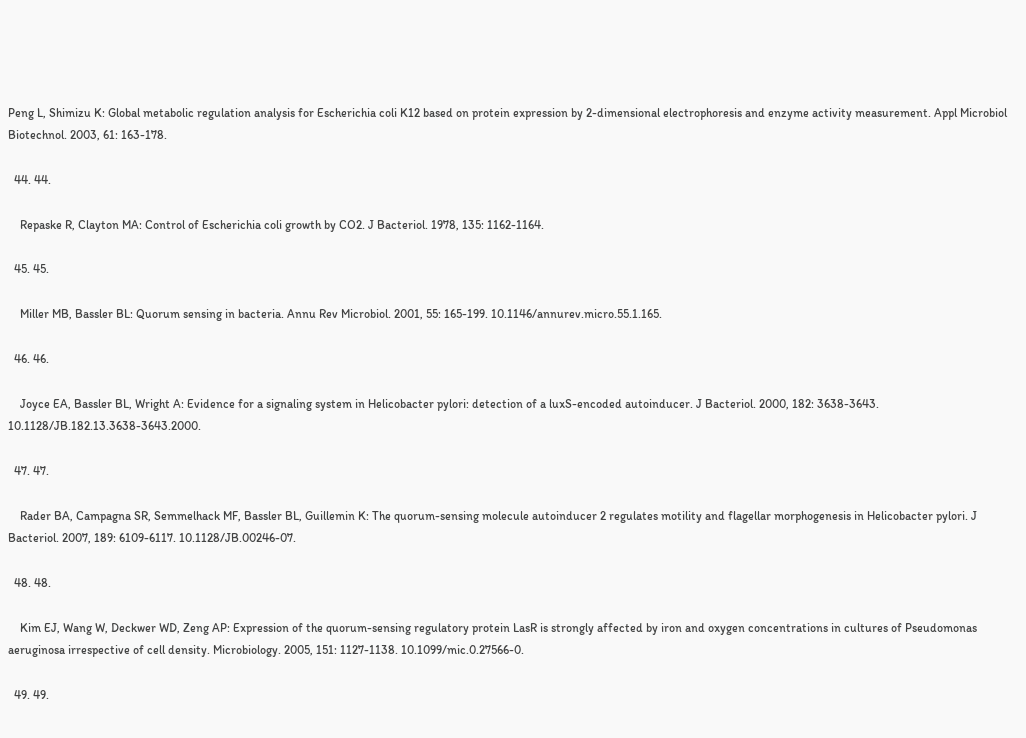Peng L, Shimizu K: Global metabolic regulation analysis for Escherichia coli K12 based on protein expression by 2-dimensional electrophoresis and enzyme activity measurement. Appl Microbiol Biotechnol. 2003, 61: 163-178.

  44. 44.

    Repaske R, Clayton MA: Control of Escherichia coli growth by CO2. J Bacteriol. 1978, 135: 1162-1164.

  45. 45.

    Miller MB, Bassler BL: Quorum sensing in bacteria. Annu Rev Microbiol. 2001, 55: 165-199. 10.1146/annurev.micro.55.1.165.

  46. 46.

    Joyce EA, Bassler BL, Wright A: Evidence for a signaling system in Helicobacter pylori: detection of a luxS-encoded autoinducer. J Bacteriol. 2000, 182: 3638-3643. 10.1128/JB.182.13.3638-3643.2000.

  47. 47.

    Rader BA, Campagna SR, Semmelhack MF, Bassler BL, Guillemin K: The quorum-sensing molecule autoinducer 2 regulates motility and flagellar morphogenesis in Helicobacter pylori. J Bacteriol. 2007, 189: 6109-6117. 10.1128/JB.00246-07.

  48. 48.

    Kim EJ, Wang W, Deckwer WD, Zeng AP: Expression of the quorum-sensing regulatory protein LasR is strongly affected by iron and oxygen concentrations in cultures of Pseudomonas aeruginosa irrespective of cell density. Microbiology. 2005, 151: 1127-1138. 10.1099/mic.0.27566-0.

  49. 49.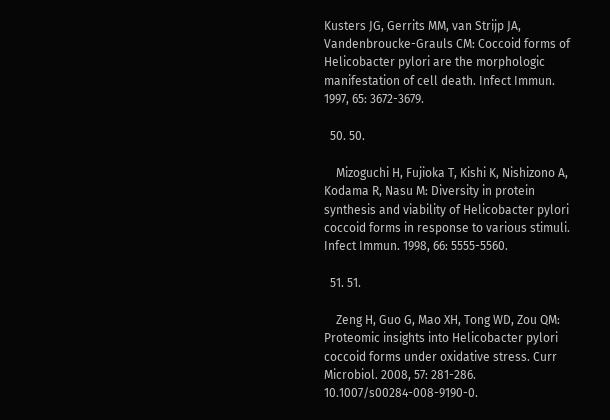Kusters JG, Gerrits MM, van Strijp JA, Vandenbroucke-Grauls CM: Coccoid forms of Helicobacter pylori are the morphologic manifestation of cell death. Infect Immun. 1997, 65: 3672-3679.

  50. 50.

    Mizoguchi H, Fujioka T, Kishi K, Nishizono A, Kodama R, Nasu M: Diversity in protein synthesis and viability of Helicobacter pylori coccoid forms in response to various stimuli. Infect Immun. 1998, 66: 5555-5560.

  51. 51.

    Zeng H, Guo G, Mao XH, Tong WD, Zou QM: Proteomic insights into Helicobacter pylori coccoid forms under oxidative stress. Curr Microbiol. 2008, 57: 281-286. 10.1007/s00284-008-9190-0.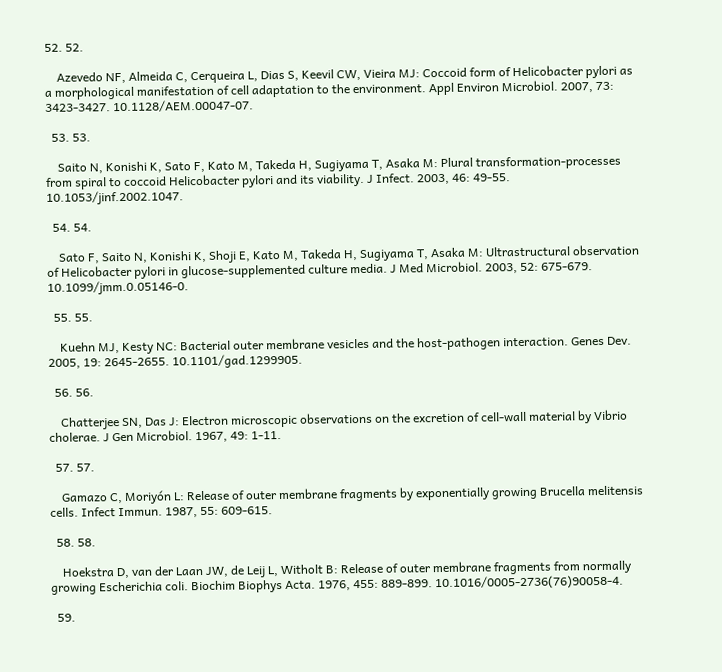52. 52.

    Azevedo NF, Almeida C, Cerqueira L, Dias S, Keevil CW, Vieira MJ: Coccoid form of Helicobacter pylori as a morphological manifestation of cell adaptation to the environment. Appl Environ Microbiol. 2007, 73: 3423-3427. 10.1128/AEM.00047-07.

  53. 53.

    Saito N, Konishi K, Sato F, Kato M, Takeda H, Sugiyama T, Asaka M: Plural transformation-processes from spiral to coccoid Helicobacter pylori and its viability. J Infect. 2003, 46: 49-55. 10.1053/jinf.2002.1047.

  54. 54.

    Sato F, Saito N, Konishi K, Shoji E, Kato M, Takeda H, Sugiyama T, Asaka M: Ultrastructural observation of Helicobacter pylori in glucose-supplemented culture media. J Med Microbiol. 2003, 52: 675-679. 10.1099/jmm.0.05146-0.

  55. 55.

    Kuehn MJ, Kesty NC: Bacterial outer membrane vesicles and the host-pathogen interaction. Genes Dev. 2005, 19: 2645-2655. 10.1101/gad.1299905.

  56. 56.

    Chatterjee SN, Das J: Electron microscopic observations on the excretion of cell-wall material by Vibrio cholerae. J Gen Microbiol. 1967, 49: 1-11.

  57. 57.

    Gamazo C, Moriyón L: Release of outer membrane fragments by exponentially growing Brucella melitensis cells. Infect Immun. 1987, 55: 609-615.

  58. 58.

    Hoekstra D, van der Laan JW, de Leij L, Witholt B: Release of outer membrane fragments from normally growing Escherichia coli. Biochim Biophys Acta. 1976, 455: 889-899. 10.1016/0005-2736(76)90058-4.

  59.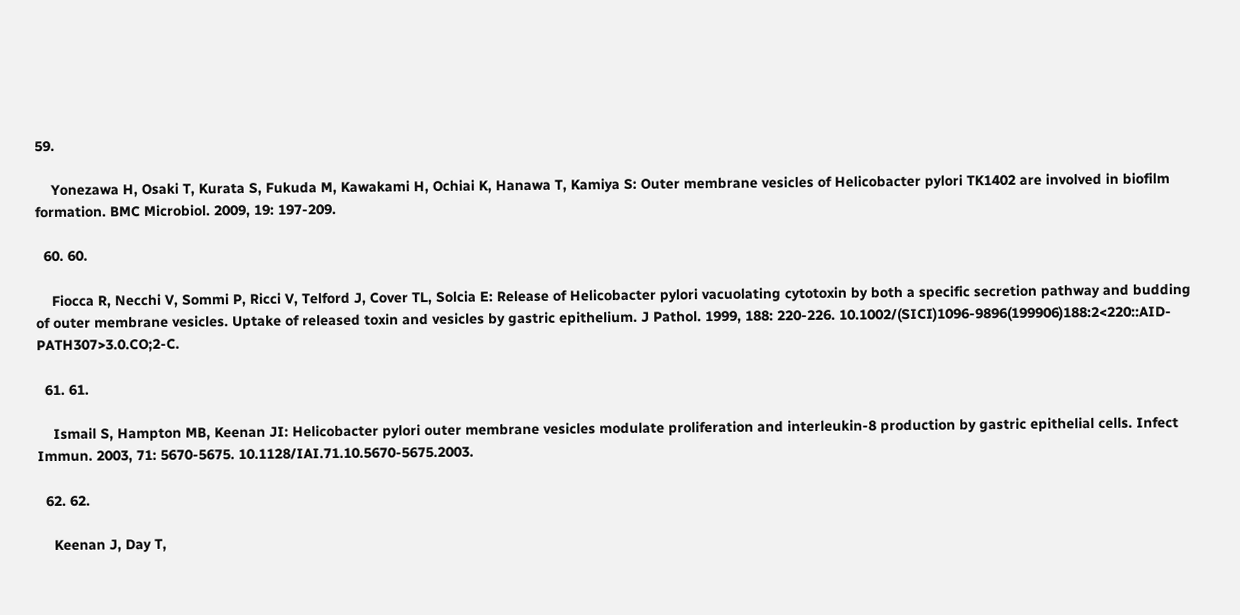59.

    Yonezawa H, Osaki T, Kurata S, Fukuda M, Kawakami H, Ochiai K, Hanawa T, Kamiya S: Outer membrane vesicles of Helicobacter pylori TK1402 are involved in biofilm formation. BMC Microbiol. 2009, 19: 197-209.

  60. 60.

    Fiocca R, Necchi V, Sommi P, Ricci V, Telford J, Cover TL, Solcia E: Release of Helicobacter pylori vacuolating cytotoxin by both a specific secretion pathway and budding of outer membrane vesicles. Uptake of released toxin and vesicles by gastric epithelium. J Pathol. 1999, 188: 220-226. 10.1002/(SICI)1096-9896(199906)188:2<220::AID-PATH307>3.0.CO;2-C.

  61. 61.

    Ismail S, Hampton MB, Keenan JI: Helicobacter pylori outer membrane vesicles modulate proliferation and interleukin-8 production by gastric epithelial cells. Infect Immun. 2003, 71: 5670-5675. 10.1128/IAI.71.10.5670-5675.2003.

  62. 62.

    Keenan J, Day T,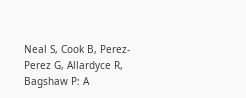Neal S, Cook B, Perez-Perez G, Allardyce R, Bagshaw P: A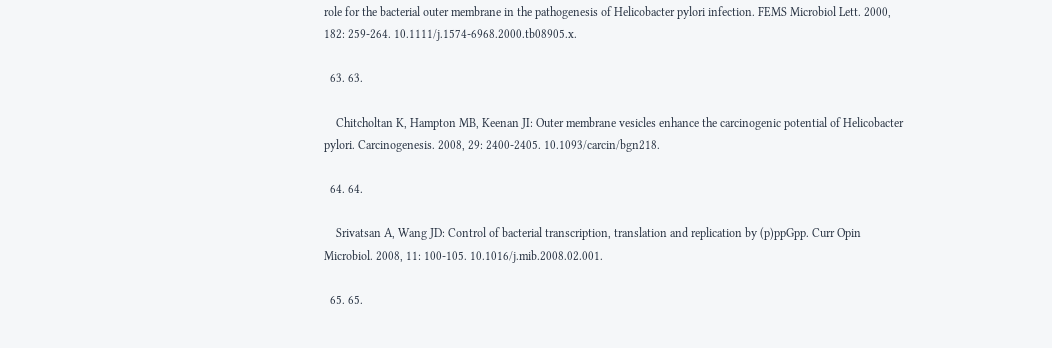role for the bacterial outer membrane in the pathogenesis of Helicobacter pylori infection. FEMS Microbiol Lett. 2000, 182: 259-264. 10.1111/j.1574-6968.2000.tb08905.x.

  63. 63.

    Chitcholtan K, Hampton MB, Keenan JI: Outer membrane vesicles enhance the carcinogenic potential of Helicobacter pylori. Carcinogenesis. 2008, 29: 2400-2405. 10.1093/carcin/bgn218.

  64. 64.

    Srivatsan A, Wang JD: Control of bacterial transcription, translation and replication by (p)ppGpp. Curr Opin Microbiol. 2008, 11: 100-105. 10.1016/j.mib.2008.02.001.

  65. 65.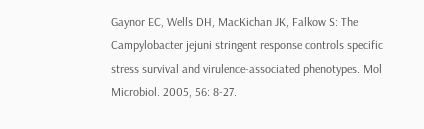Gaynor EC, Wells DH, MacKichan JK, Falkow S: The Campylobacter jejuni stringent response controls specific stress survival and virulence-associated phenotypes. Mol Microbiol. 2005, 56: 8-27.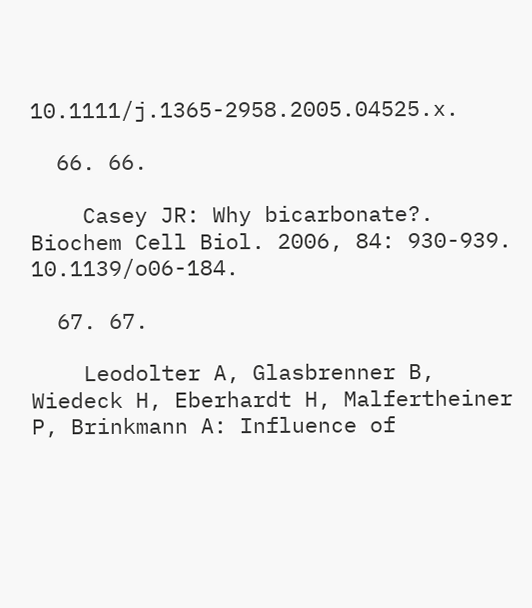10.1111/j.1365-2958.2005.04525.x.

  66. 66.

    Casey JR: Why bicarbonate?. Biochem Cell Biol. 2006, 84: 930-939. 10.1139/o06-184.

  67. 67.

    Leodolter A, Glasbrenner B, Wiedeck H, Eberhardt H, Malfertheiner P, Brinkmann A: Influence of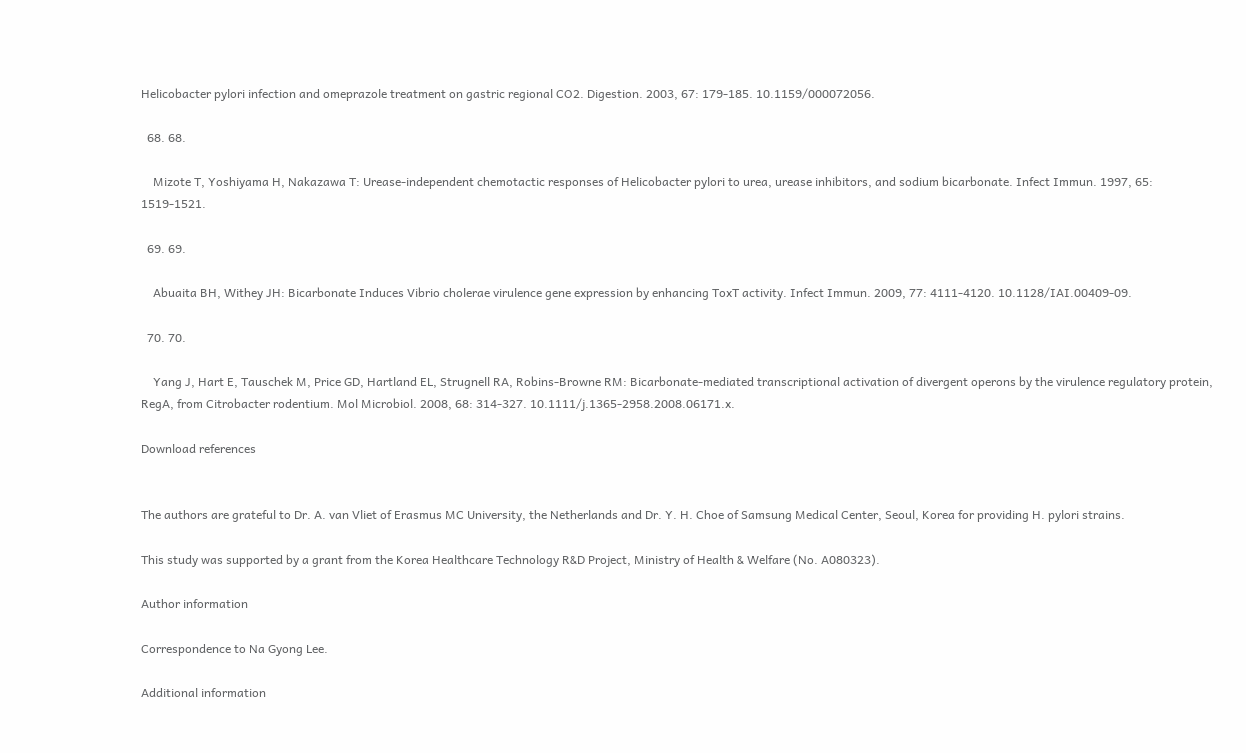Helicobacter pylori infection and omeprazole treatment on gastric regional CO2. Digestion. 2003, 67: 179-185. 10.1159/000072056.

  68. 68.

    Mizote T, Yoshiyama H, Nakazawa T: Urease-independent chemotactic responses of Helicobacter pylori to urea, urease inhibitors, and sodium bicarbonate. Infect Immun. 1997, 65: 1519-1521.

  69. 69.

    Abuaita BH, Withey JH: Bicarbonate Induces Vibrio cholerae virulence gene expression by enhancing ToxT activity. Infect Immun. 2009, 77: 4111-4120. 10.1128/IAI.00409-09.

  70. 70.

    Yang J, Hart E, Tauschek M, Price GD, Hartland EL, Strugnell RA, Robins-Browne RM: Bicarbonate-mediated transcriptional activation of divergent operons by the virulence regulatory protein, RegA, from Citrobacter rodentium. Mol Microbiol. 2008, 68: 314-327. 10.1111/j.1365-2958.2008.06171.x.

Download references


The authors are grateful to Dr. A. van Vliet of Erasmus MC University, the Netherlands and Dr. Y. H. Choe of Samsung Medical Center, Seoul, Korea for providing H. pylori strains.

This study was supported by a grant from the Korea Healthcare Technology R&D Project, Ministry of Health & Welfare (No. A080323).

Author information

Correspondence to Na Gyong Lee.

Additional information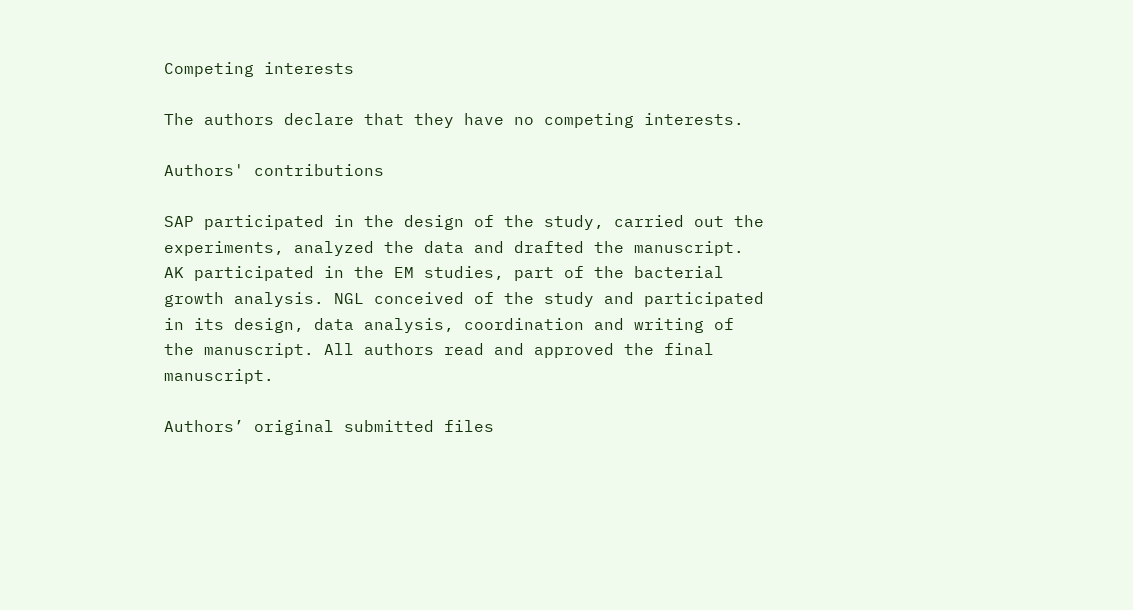Competing interests

The authors declare that they have no competing interests.

Authors' contributions

SAP participated in the design of the study, carried out the experiments, analyzed the data and drafted the manuscript. AK participated in the EM studies, part of the bacterial growth analysis. NGL conceived of the study and participated in its design, data analysis, coordination and writing of the manuscript. All authors read and approved the final manuscript.

Authors’ original submitted files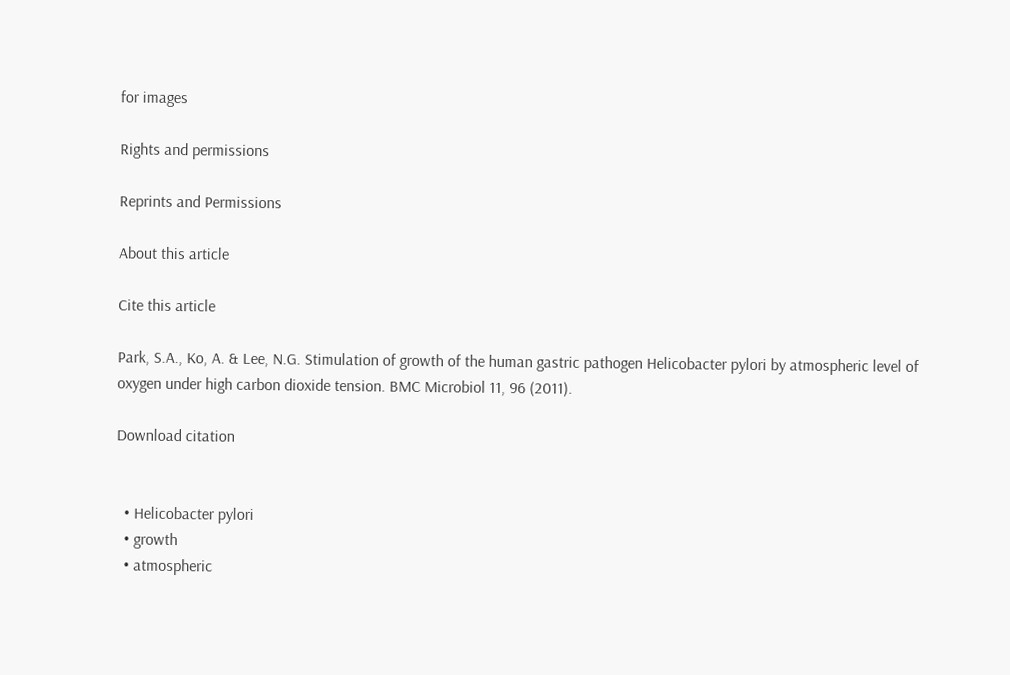for images

Rights and permissions

Reprints and Permissions

About this article

Cite this article

Park, S.A., Ko, A. & Lee, N.G. Stimulation of growth of the human gastric pathogen Helicobacter pylori by atmospheric level of oxygen under high carbon dioxide tension. BMC Microbiol 11, 96 (2011).

Download citation


  • Helicobacter pylori
  • growth
  • atmospheric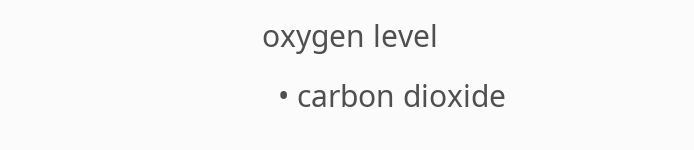oxygen level
  • carbon dioxide